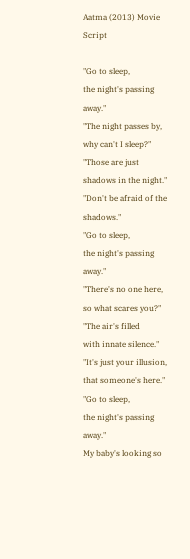Aatma (2013) Movie Script

"Go to sleep,
the night's passing away."
"The night passes by,
why can't I sleep?"
"Those are just
shadows in the night."
"Don't be afraid of the shadows."
"Go to sleep,
the night's passing away."
"There's no one here,
so what scares you?"
"The air's filled
with innate silence."
"It's just your illusion,
that someone's here."
"Go to sleep,
the night's passing away."
My baby's looking so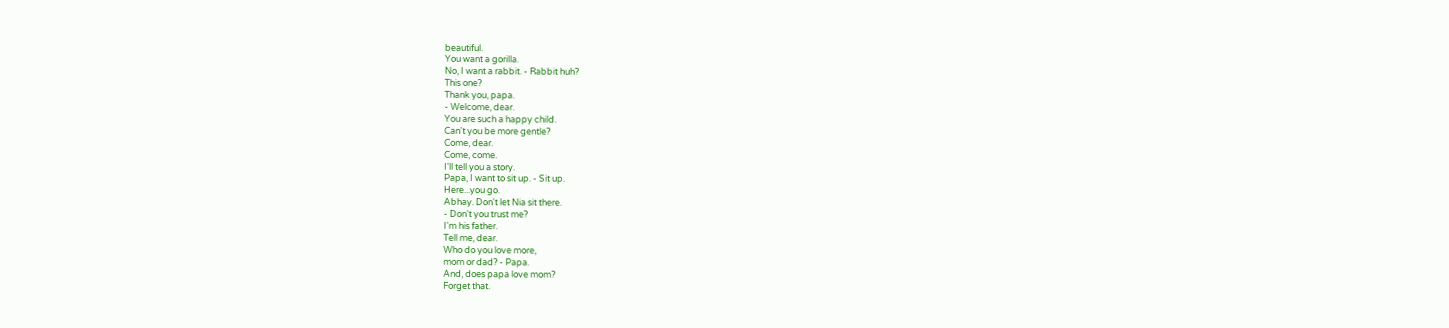beautiful.
You want a gorilla.
No, I want a rabbit. - Rabbit huh?
This one?
Thank you, papa.
- Welcome, dear.
You are such a happy child.
Can't you be more gentle?
Come, dear.
Come, come.
I'll tell you a story.
Papa, I want to sit up. - Sit up.
Here...you go.
Abhay. Don't let Nia sit there.
- Don't you trust me?
I'm his father.
Tell me, dear.
Who do you love more,
mom or dad? - Papa.
And, does papa love mom?
Forget that.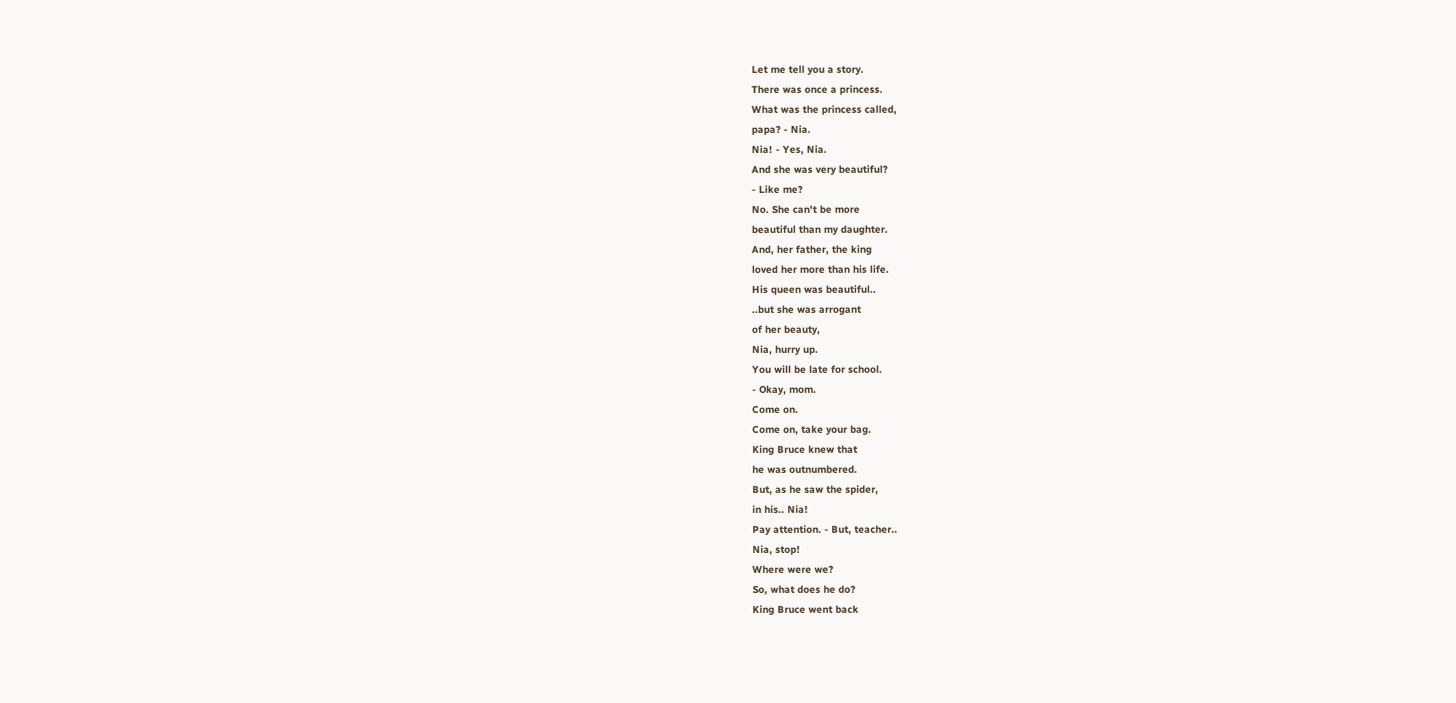Let me tell you a story.
There was once a princess.
What was the princess called,
papa? - Nia.
Nia! - Yes, Nia.
And she was very beautiful?
- Like me?
No. She can't be more
beautiful than my daughter.
And, her father, the king
loved her more than his life.
His queen was beautiful..
..but she was arrogant
of her beauty,
Nia, hurry up.
You will be late for school.
- Okay, mom.
Come on.
Come on, take your bag.
King Bruce knew that
he was outnumbered.
But, as he saw the spider,
in his.. Nia!
Pay attention. - But, teacher..
Nia, stop!
Where were we?
So, what does he do?
King Bruce went back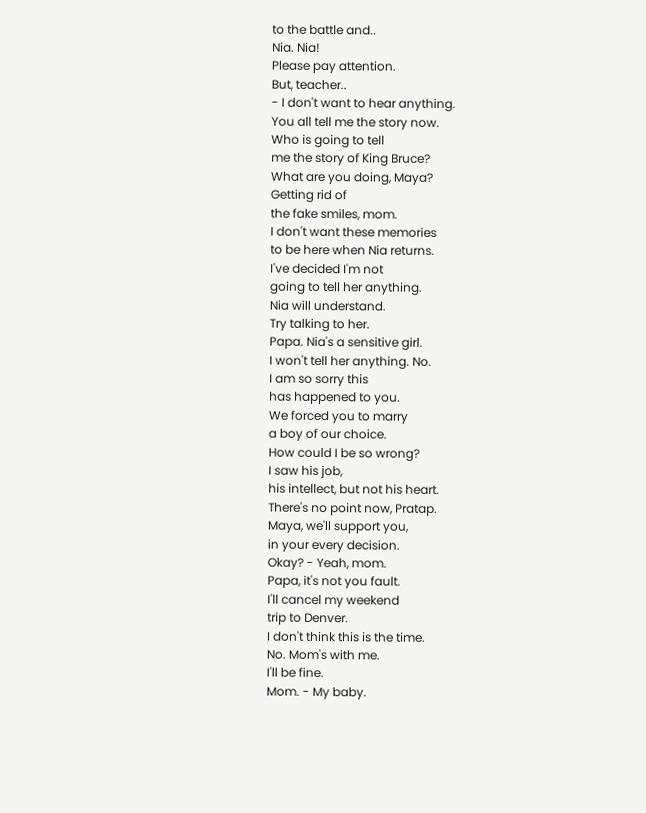to the battle and..
Nia. Nia!
Please pay attention.
But, teacher..
- I don't want to hear anything.
You all tell me the story now.
Who is going to tell
me the story of King Bruce?
What are you doing, Maya?
Getting rid of
the fake smiles, mom.
I don't want these memories
to be here when Nia returns.
I've decided I'm not
going to tell her anything.
Nia will understand.
Try talking to her.
Papa. Nia's a sensitive girl.
I won't tell her anything. No.
I am so sorry this
has happened to you.
We forced you to marry
a boy of our choice.
How could I be so wrong?
I saw his job,
his intellect, but not his heart.
There's no point now, Pratap.
Maya, we'll support you,
in your every decision.
Okay? - Yeah, mom.
Papa, it's not you fault.
I'll cancel my weekend
trip to Denver.
I don't think this is the time.
No. Mom's with me.
I'll be fine.
Mom. - My baby.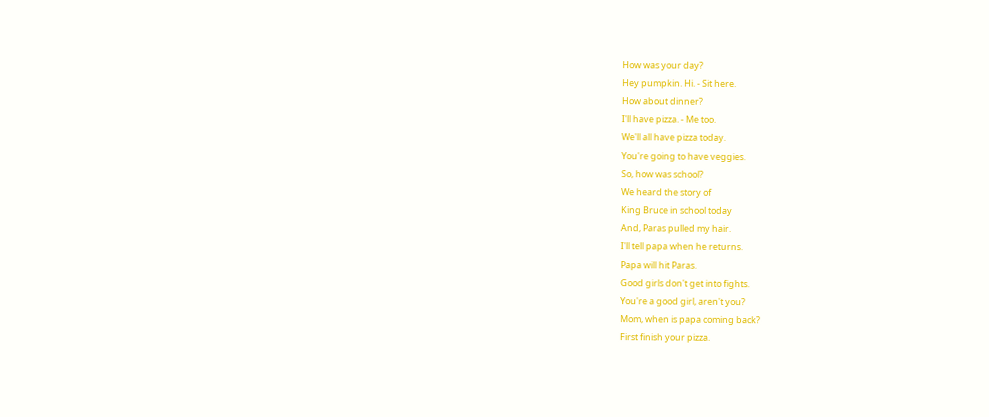How was your day?
Hey pumpkin. Hi. - Sit here.
How about dinner?
I'll have pizza. - Me too.
We'll all have pizza today.
You're going to have veggies.
So, how was school?
We heard the story of
King Bruce in school today
And, Paras pulled my hair.
I'll tell papa when he returns.
Papa will hit Paras.
Good girls don't get into fights.
You're a good girl, aren't you?
Mom, when is papa coming back?
First finish your pizza.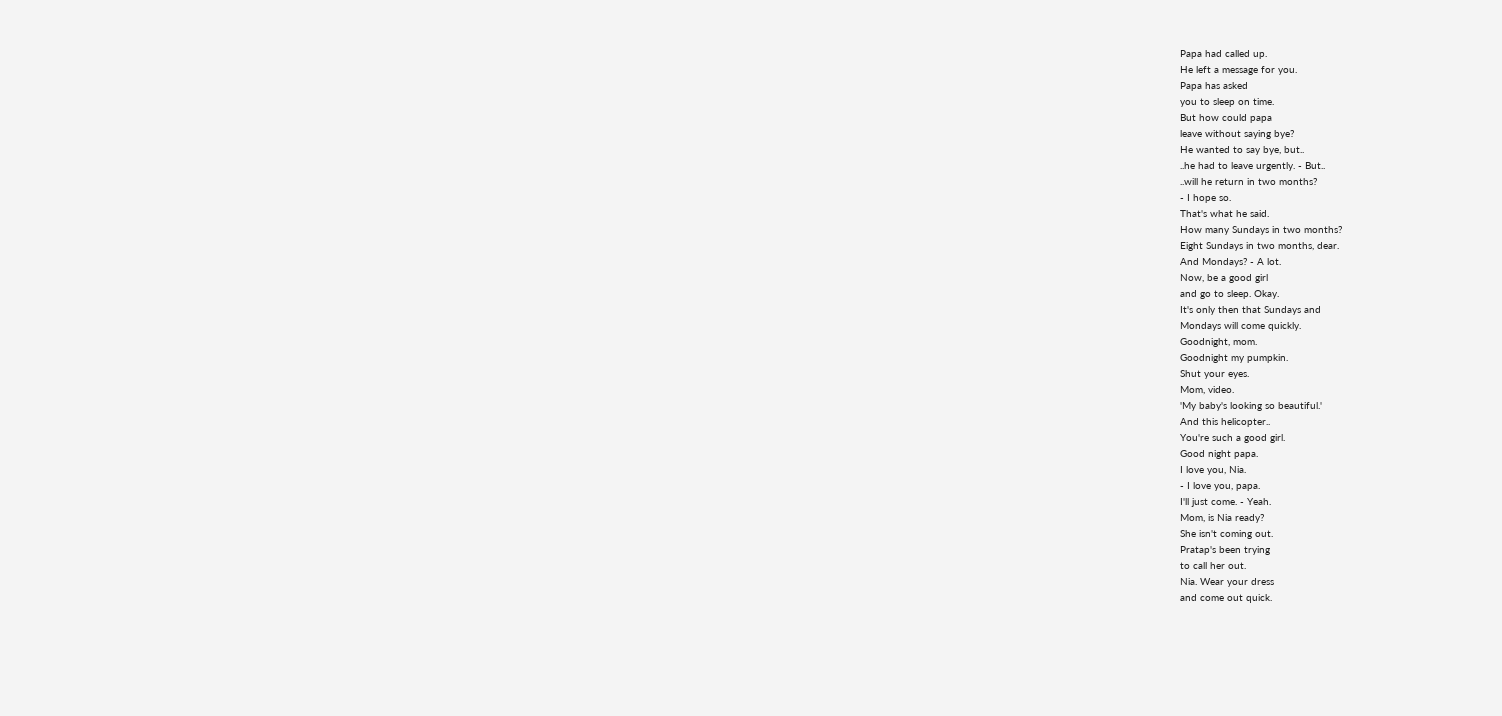Papa had called up.
He left a message for you.
Papa has asked
you to sleep on time.
But how could papa
leave without saying bye?
He wanted to say bye, but..
..he had to leave urgently. - But..
..will he return in two months?
- I hope so.
That's what he said.
How many Sundays in two months?
Eight Sundays in two months, dear.
And Mondays? - A lot.
Now, be a good girl
and go to sleep. Okay.
It's only then that Sundays and
Mondays will come quickly.
Goodnight, mom.
Goodnight my pumpkin.
Shut your eyes.
Mom, video.
'My baby's looking so beautiful.'
And this helicopter..
You're such a good girl.
Good night papa.
I love you, Nia.
- I love you, papa.
I'll just come. - Yeah.
Mom, is Nia ready?
She isn't coming out.
Pratap's been trying
to call her out.
Nia. Wear your dress
and come out quick.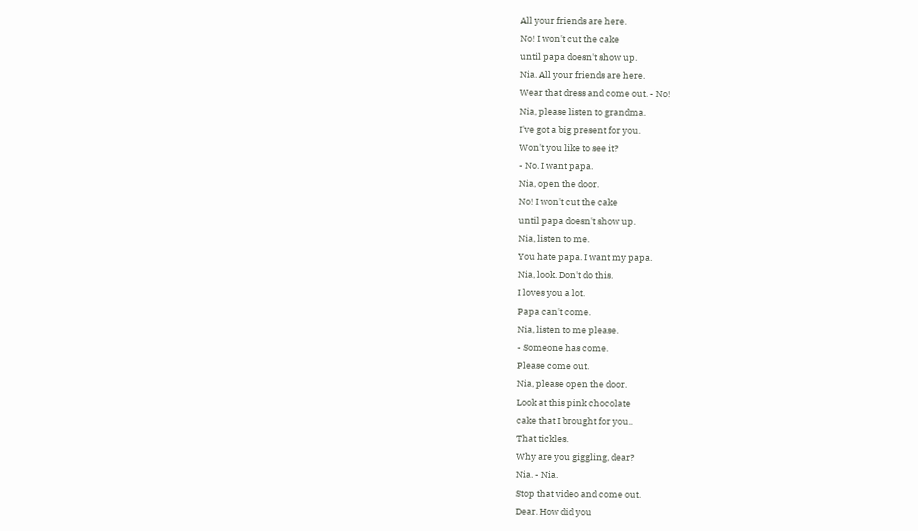All your friends are here.
No! I won't cut the cake
until papa doesn't show up.
Nia. All your friends are here.
Wear that dress and come out. - No!
Nia, please listen to grandma.
I've got a big present for you.
Won't you like to see it?
- No. I want papa.
Nia, open the door.
No! I won't cut the cake
until papa doesn't show up.
Nia, listen to me.
You hate papa. I want my papa.
Nia, look. Don't do this.
I loves you a lot.
Papa can't come.
Nia, listen to me please.
- Someone has come.
Please come out.
Nia, please open the door.
Look at this pink chocolate
cake that I brought for you..
That tickles.
Why are you giggling, dear?
Nia. - Nia.
Stop that video and come out.
Dear. How did you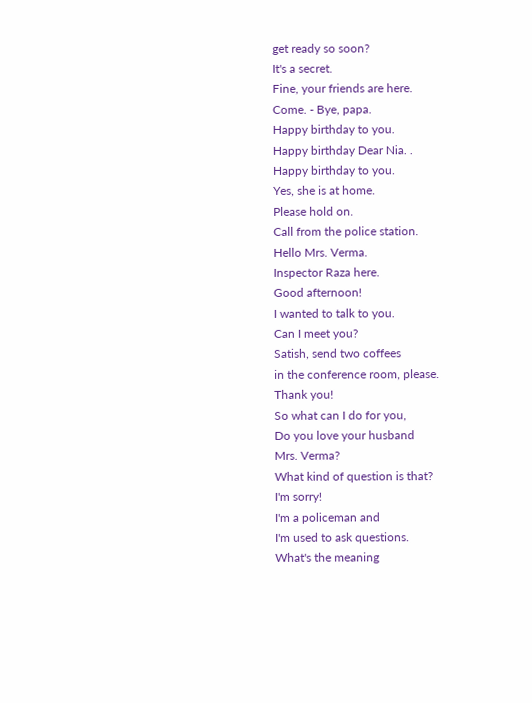get ready so soon?
It's a secret.
Fine, your friends are here.
Come. - Bye, papa.
Happy birthday to you.
Happy birthday Dear Nia. .
Happy birthday to you.
Yes, she is at home.
Please hold on.
Call from the police station.
Hello Mrs. Verma.
Inspector Raza here.
Good afternoon!
I wanted to talk to you.
Can I meet you?
Satish, send two coffees
in the conference room, please.
Thank you!
So what can I do for you,
Do you love your husband
Mrs. Verma?
What kind of question is that?
I'm sorry!
I'm a policeman and
I'm used to ask questions.
What's the meaning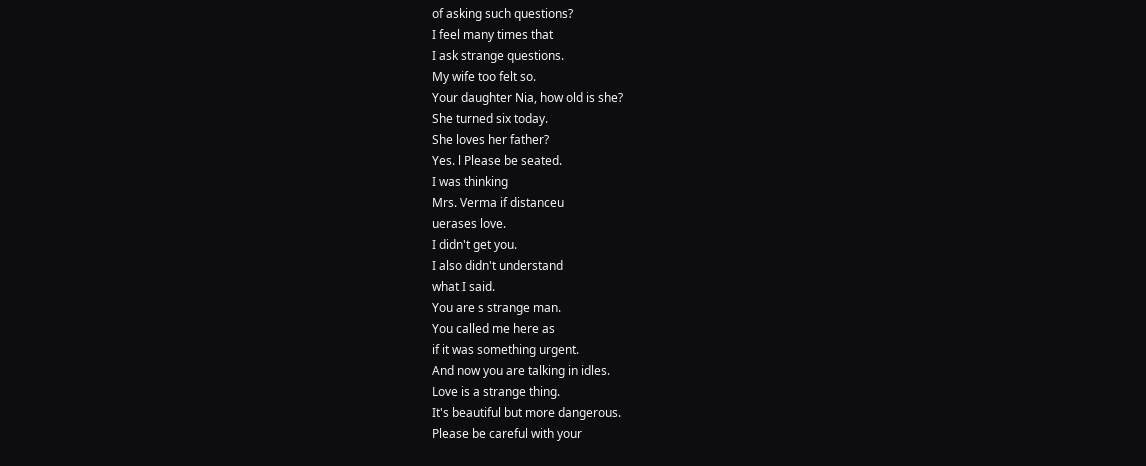of asking such questions?
I feel many times that
I ask strange questions.
My wife too felt so.
Your daughter Nia, how old is she?
She turned six today.
She loves her father?
Yes. l Please be seated.
I was thinking
Mrs. Verma if distanceu
uerases love.
I didn't get you.
I also didn't understand
what I said.
You are s strange man.
You called me here as
if it was something urgent.
And now you are talking in idles.
Love is a strange thing.
It's beautiful but more dangerous.
Please be careful with your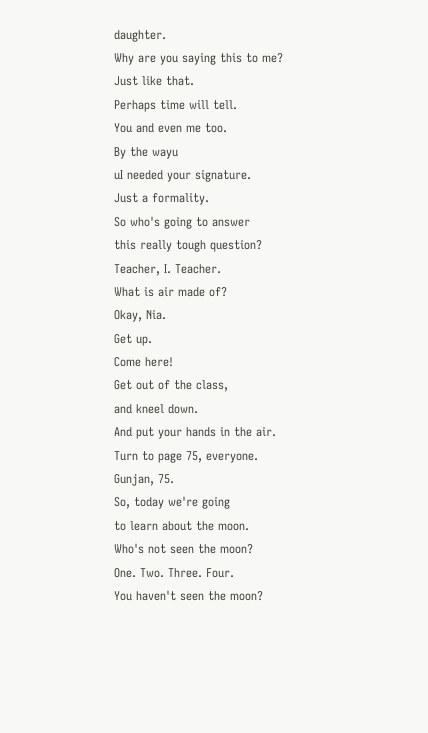daughter.
Why are you saying this to me?
Just like that.
Perhaps time will tell.
You and even me too.
By the wayu
uI needed your signature.
Just a formality.
So who's going to answer
this really tough question?
Teacher, I. Teacher.
What is air made of?
Okay, Nia.
Get up.
Come here!
Get out of the class,
and kneel down.
And put your hands in the air.
Turn to page 75, everyone.
Gunjan, 75.
So, today we're going
to learn about the moon.
Who's not seen the moon?
One. Two. Three. Four.
You haven't seen the moon?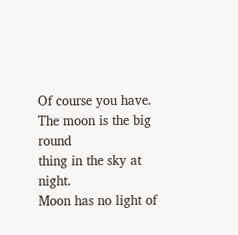Of course you have.
The moon is the big round
thing in the sky at night.
Moon has no light of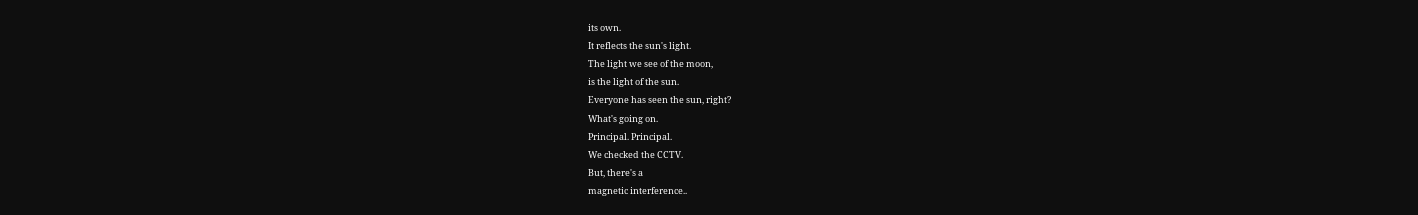its own.
It reflects the sun's light.
The light we see of the moon,
is the light of the sun.
Everyone has seen the sun, right?
What's going on.
Principal. Principal.
We checked the CCTV.
But, there's a
magnetic interference..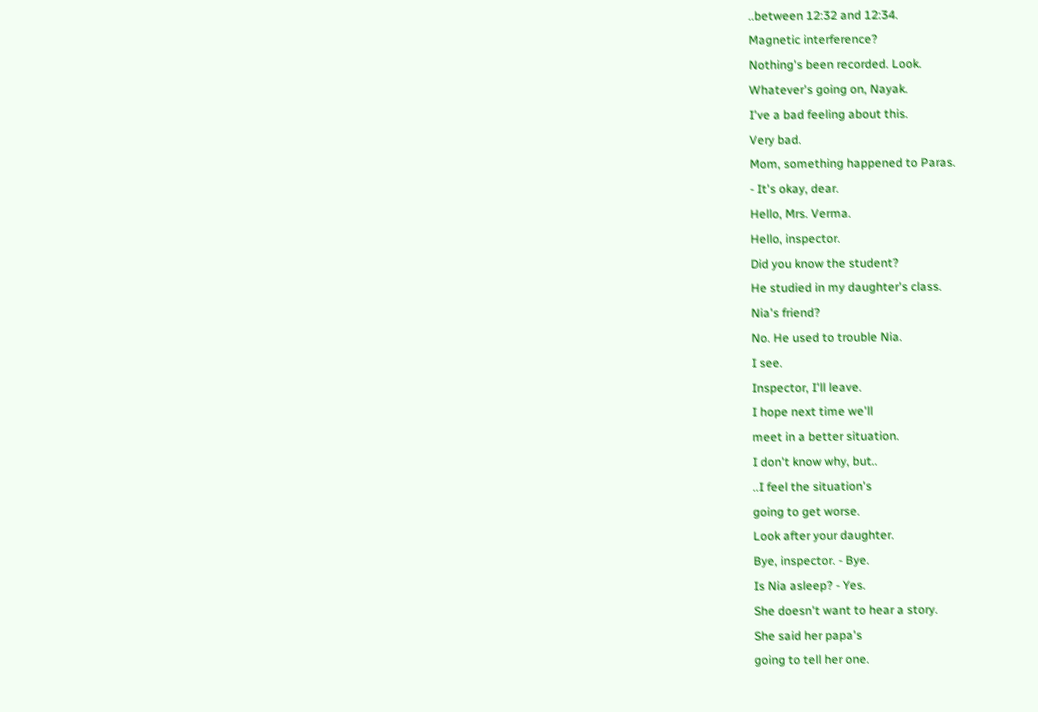..between 12:32 and 12:34.
Magnetic interference?
Nothing's been recorded. Look.
Whatever's going on, Nayak.
I've a bad feeling about this.
Very bad.
Mom, something happened to Paras.
- It's okay, dear.
Hello, Mrs. Verma.
Hello, inspector.
Did you know the student?
He studied in my daughter's class.
Nia's friend?
No. He used to trouble Nia.
I see.
Inspector, I'll leave.
I hope next time we'll
meet in a better situation.
I don't know why, but..
..I feel the situation's
going to get worse.
Look after your daughter.
Bye, inspector. - Bye.
Is Nia asleep? - Yes.
She doesn't want to hear a story.
She said her papa's
going to tell her one.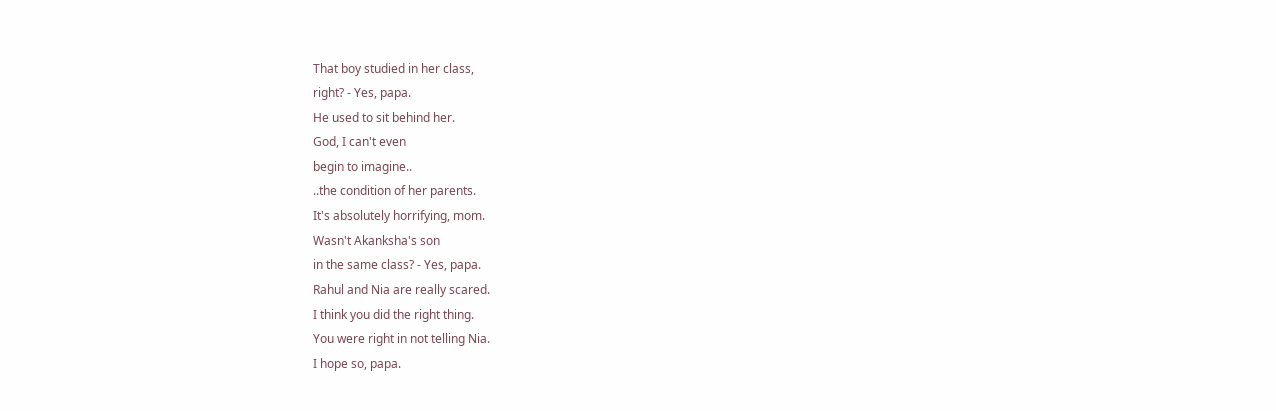That boy studied in her class,
right? - Yes, papa.
He used to sit behind her.
God, I can't even
begin to imagine..
..the condition of her parents.
It's absolutely horrifying, mom.
Wasn't Akanksha's son
in the same class? - Yes, papa.
Rahul and Nia are really scared.
I think you did the right thing.
You were right in not telling Nia.
I hope so, papa.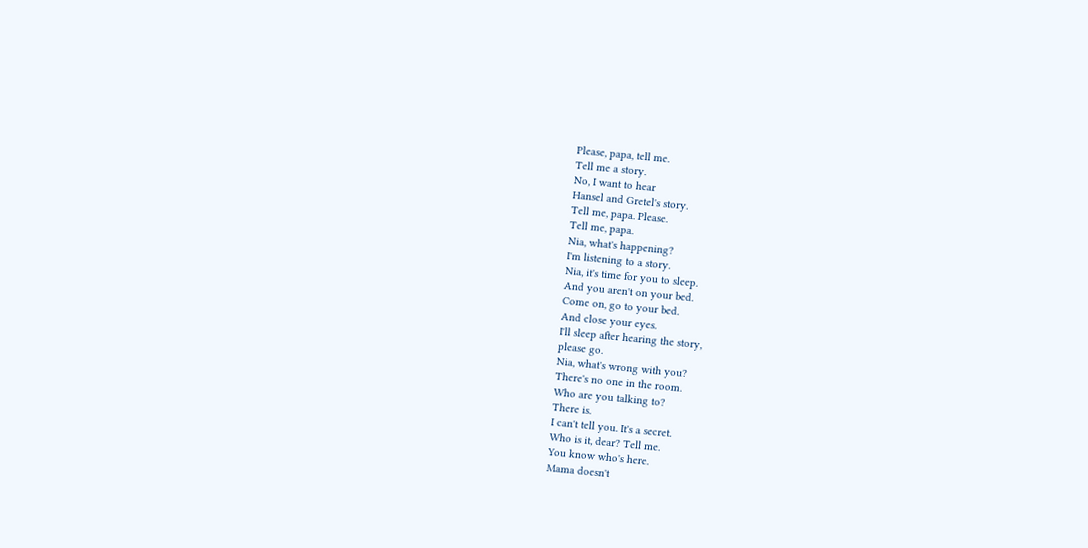Please, papa, tell me.
Tell me a story.
No, I want to hear
Hansel and Gretel's story.
Tell me, papa. Please.
Tell me, papa.
Nia, what's happening?
I'm listening to a story.
Nia, it's time for you to sleep.
And you aren't on your bed.
Come on, go to your bed.
And close your eyes.
I'll sleep after hearing the story,
please go.
Nia, what's wrong with you?
There's no one in the room.
Who are you talking to?
There is.
I can't tell you. It's a secret.
Who is it, dear? Tell me.
You know who's here.
Mama doesn't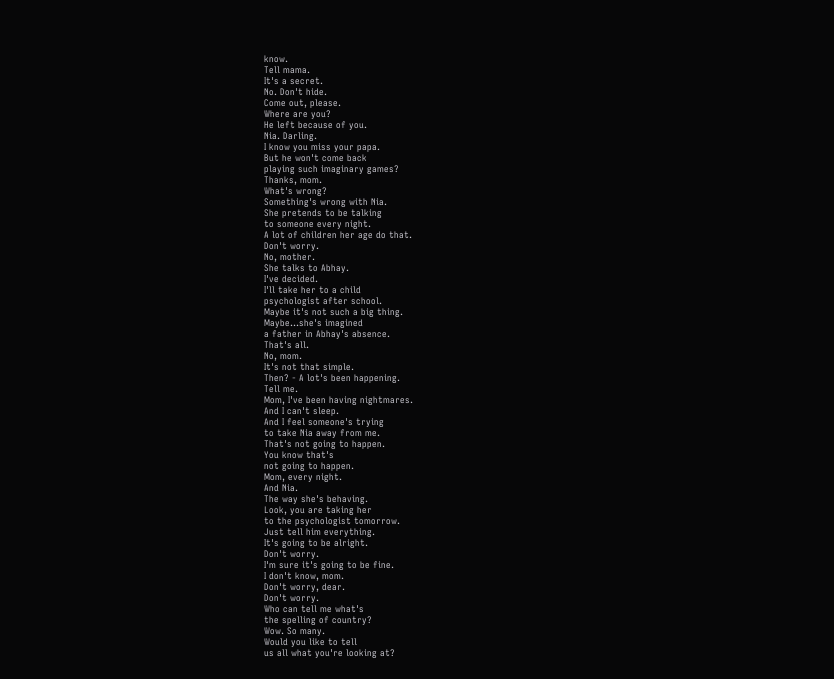know.
Tell mama.
It's a secret.
No. Don't hide.
Come out, please.
Where are you?
He left because of you.
Nia. Darling.
I know you miss your papa.
But he won't come back
playing such imaginary games?
Thanks, mom.
What's wrong?
Something's wrong with Nia.
She pretends to be talking
to someone every night.
A lot of children her age do that.
Don't worry.
No, mother.
She talks to Abhay.
I've decided.
I'll take her to a child
psychologist after school.
Maybe it's not such a big thing.
Maybe...she's imagined
a father in Abhay's absence.
That's all.
No, mom.
It's not that simple.
Then? - A lot's been happening.
Tell me.
Mom, I've been having nightmares.
And I can't sleep.
And I feel someone's trying
to take Nia away from me.
That's not going to happen.
You know that's
not going to happen.
Mom, every night.
And Nia.
The way she's behaving.
Look, you are taking her
to the psychologist tomorrow.
Just tell him everything.
It's going to be alright.
Don't worry.
I'm sure it's going to be fine.
I don't know, mom.
Don't worry, dear.
Don't worry.
Who can tell me what's
the spelling of country?
Wow. So many.
Would you like to tell
us all what you're looking at?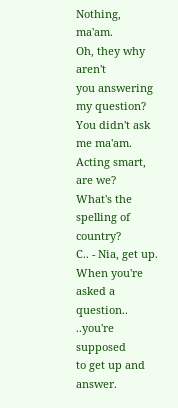Nothing, ma'am.
Oh, they why aren't
you answering my question?
You didn't ask me ma'am.
Acting smart, are we?
What's the spelling of country?
C.. - Nia, get up.
When you're asked a question..
..you're supposed
to get up and answer.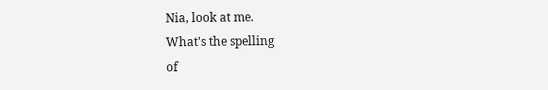Nia, look at me.
What's the spelling
of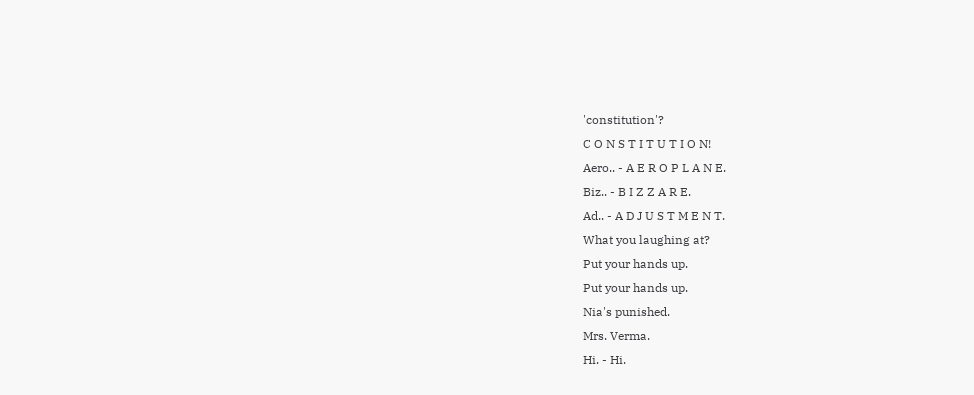'constitution'?
C O N S T I T U T I O N!
Aero.. - A E R O P L A N E.
Biz.. - B I Z Z A R E.
Ad.. - A D J U S T M E N T.
What you laughing at?
Put your hands up.
Put your hands up.
Nia's punished.
Mrs. Verma.
Hi. - Hi.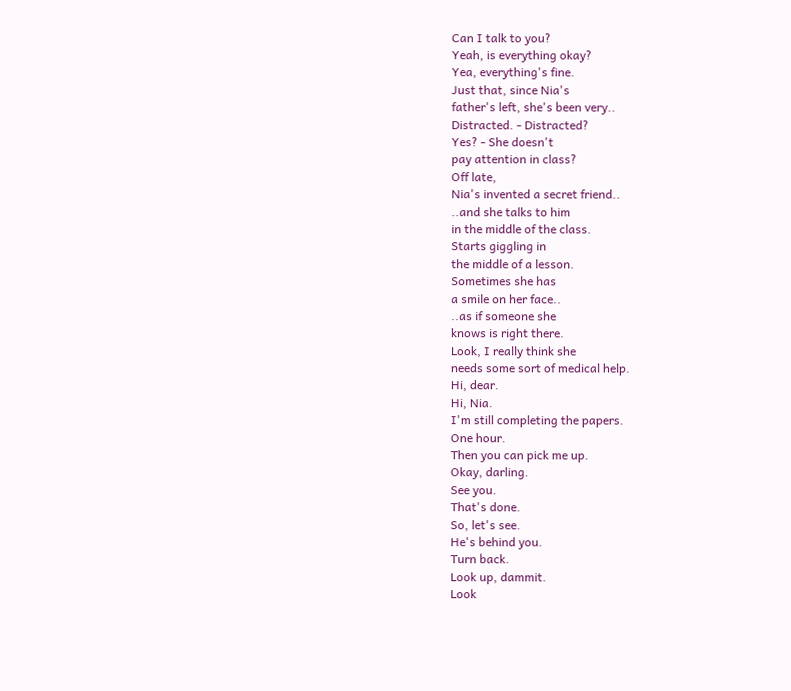Can I talk to you?
Yeah, is everything okay?
Yea, everything's fine.
Just that, since Nia's
father's left, she's been very..
Distracted. - Distracted?
Yes? - She doesn't
pay attention in class?
Off late,
Nia's invented a secret friend..
..and she talks to him
in the middle of the class.
Starts giggling in
the middle of a lesson.
Sometimes she has
a smile on her face..
..as if someone she
knows is right there.
Look, I really think she
needs some sort of medical help.
Hi, dear.
Hi, Nia.
I'm still completing the papers.
One hour.
Then you can pick me up.
Okay, darling.
See you.
That's done.
So, let's see.
He's behind you.
Turn back.
Look up, dammit.
Look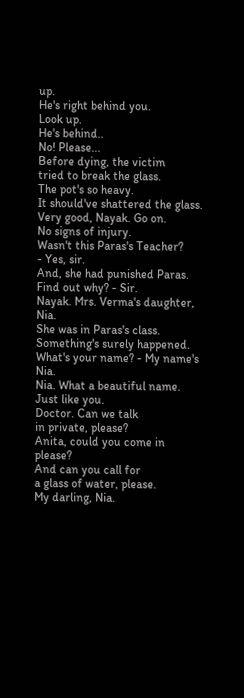up.
He's right behind you.
Look up.
He's behind..
No! Please...
Before dying, the victim
tried to break the glass.
The pot's so heavy.
It should've shattered the glass.
Very good, Nayak. Go on.
No signs of injury.
Wasn't this Paras's Teacher?
- Yes, sir.
And, she had punished Paras.
Find out why? - Sir.
Nayak. Mrs. Verma's daughter, Nia.
She was in Paras's class.
Something's surely happened.
What's your name? - My name's Nia.
Nia. What a beautiful name.
Just like you.
Doctor. Can we talk
in private, please?
Anita, could you come in please?
And can you call for
a glass of water, please.
My darling, Nia.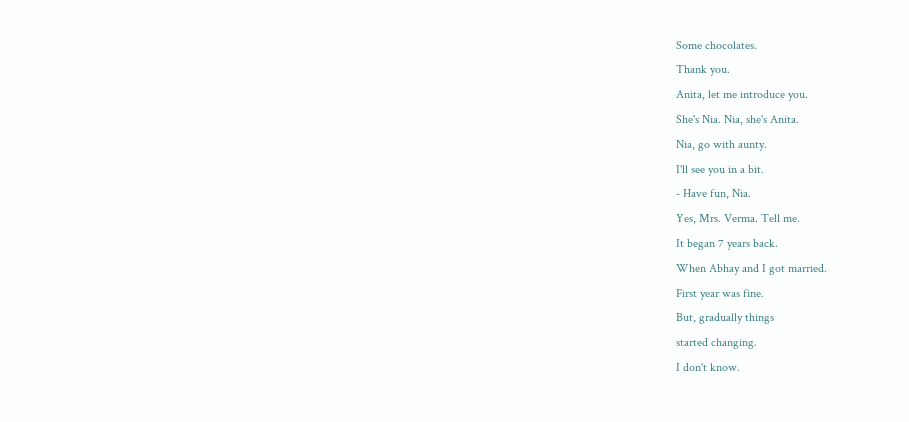Some chocolates.
Thank you.
Anita, let me introduce you.
She's Nia. Nia, she's Anita.
Nia, go with aunty.
I'll see you in a bit.
- Have fun, Nia.
Yes, Mrs. Verma. Tell me.
It began 7 years back.
When Abhay and I got married.
First year was fine.
But, gradually things
started changing.
I don't know.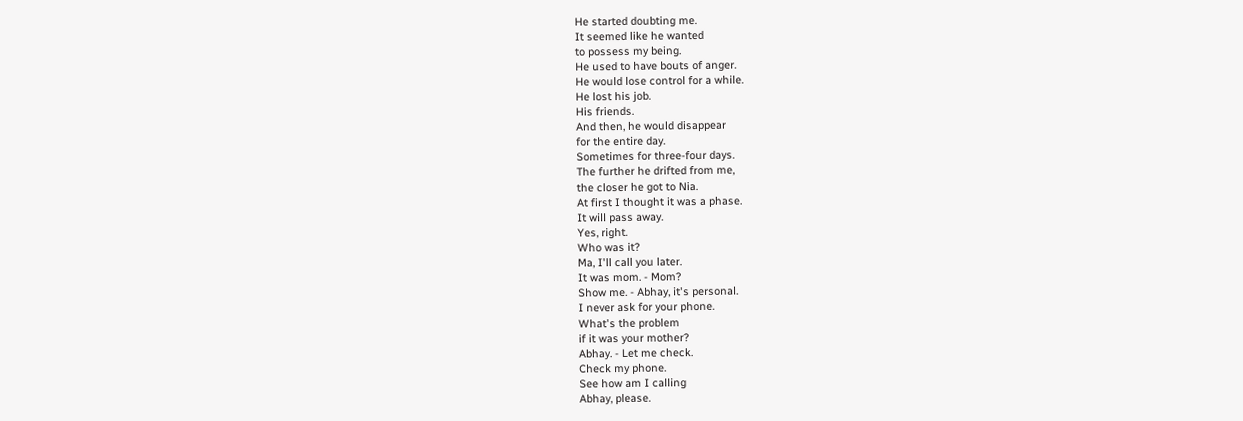He started doubting me.
It seemed like he wanted
to possess my being.
He used to have bouts of anger.
He would lose control for a while.
He lost his job.
His friends.
And then, he would disappear
for the entire day.
Sometimes for three-four days.
The further he drifted from me,
the closer he got to Nia.
At first I thought it was a phase.
It will pass away.
Yes, right.
Who was it?
Ma, I'll call you later.
It was mom. - Mom?
Show me. - Abhay, it's personal.
I never ask for your phone.
What's the problem
if it was your mother?
Abhay. - Let me check.
Check my phone.
See how am I calling
Abhay, please.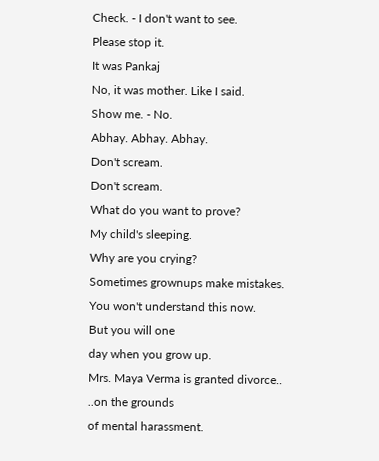Check. - I don't want to see.
Please stop it.
It was Pankaj
No, it was mother. Like I said.
Show me. - No.
Abhay. Abhay. Abhay.
Don't scream.
Don't scream.
What do you want to prove?
My child's sleeping.
Why are you crying?
Sometimes grownups make mistakes.
You won't understand this now.
But you will one
day when you grow up.
Mrs. Maya Verma is granted divorce..
..on the grounds
of mental harassment.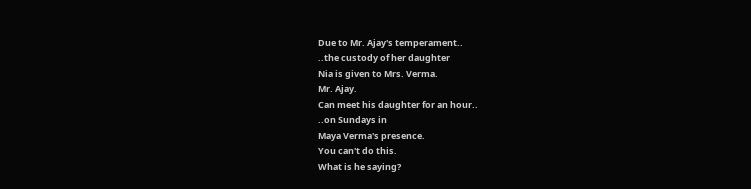Due to Mr. Ajay's temperament..
..the custody of her daughter
Nia is given to Mrs. Verma.
Mr. Ajay.
Can meet his daughter for an hour..
..on Sundays in
Maya Verma's presence.
You can't do this.
What is he saying?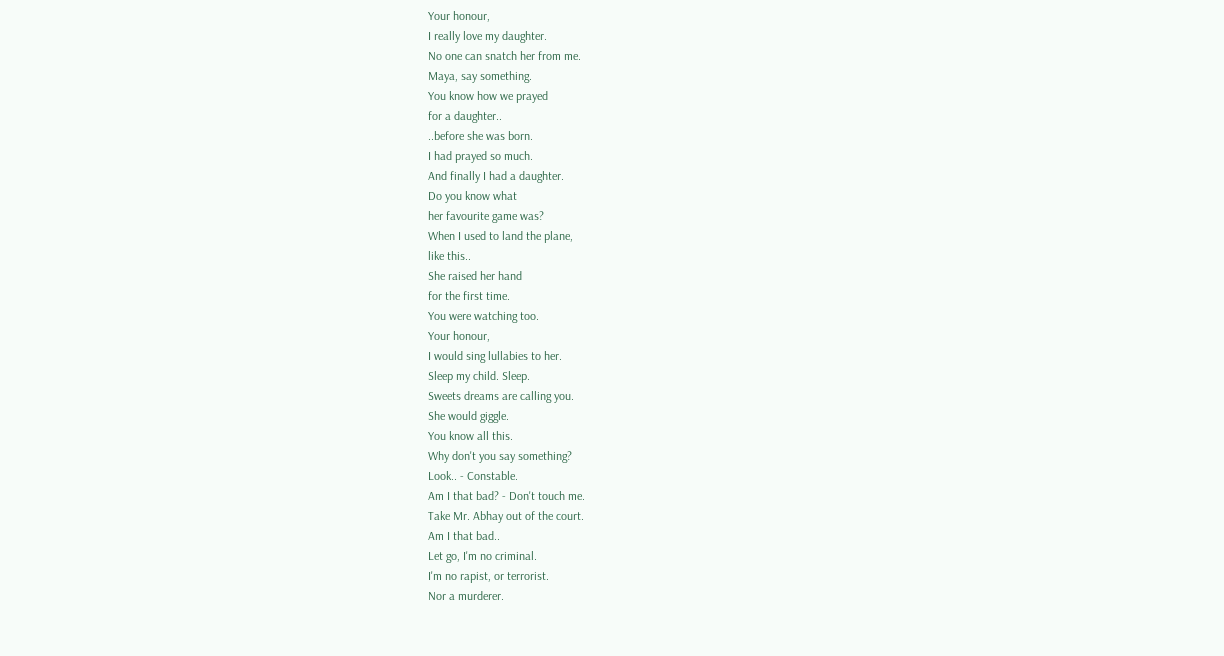Your honour,
I really love my daughter.
No one can snatch her from me.
Maya, say something.
You know how we prayed
for a daughter..
..before she was born.
I had prayed so much.
And finally I had a daughter.
Do you know what
her favourite game was?
When I used to land the plane,
like this..
She raised her hand
for the first time.
You were watching too.
Your honour,
I would sing lullabies to her.
Sleep my child. Sleep.
Sweets dreams are calling you.
She would giggle.
You know all this.
Why don't you say something?
Look.. - Constable.
Am I that bad? - Don't touch me.
Take Mr. Abhay out of the court.
Am I that bad..
Let go, I'm no criminal.
I'm no rapist, or terrorist.
Nor a murderer.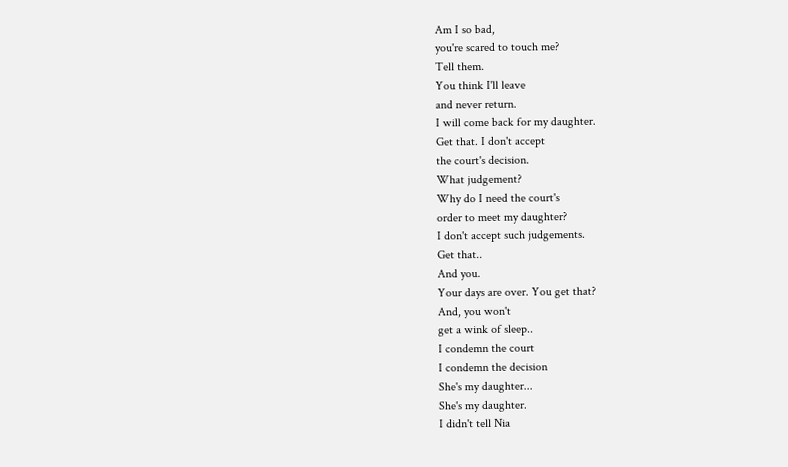Am I so bad,
you're scared to touch me?
Tell them.
You think I'll leave
and never return.
I will come back for my daughter.
Get that. I don't accept
the court's decision.
What judgement?
Why do I need the court's
order to meet my daughter?
I don't accept such judgements.
Get that..
And you.
Your days are over. You get that?
And, you won't
get a wink of sleep..
I condemn the court
I condemn the decision
She's my daughter...
She's my daughter.
I didn't tell Nia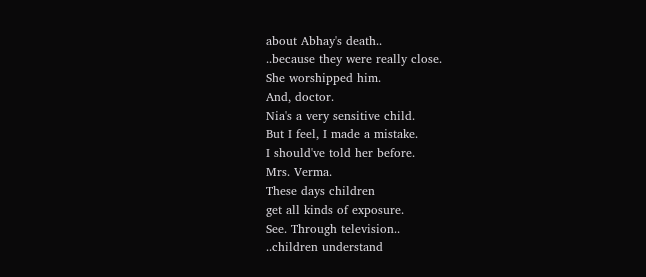about Abhay's death..
..because they were really close.
She worshipped him.
And, doctor.
Nia's a very sensitive child.
But I feel, I made a mistake.
I should've told her before.
Mrs. Verma.
These days children
get all kinds of exposure.
See. Through television..
..children understand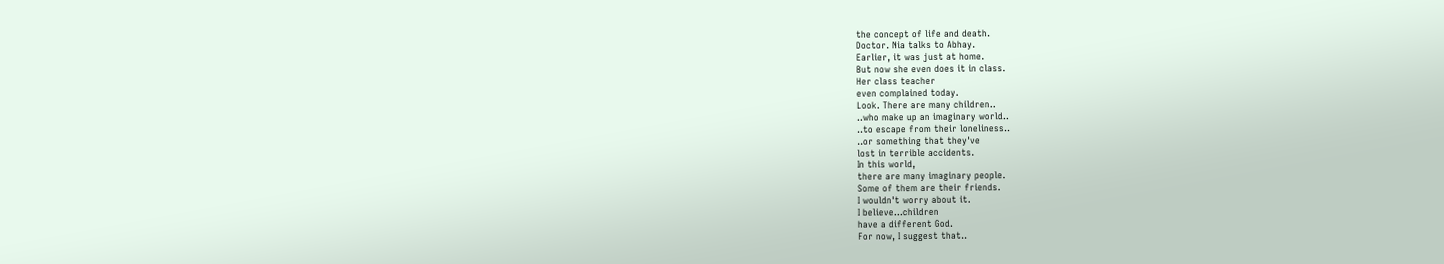the concept of life and death.
Doctor. Nia talks to Abhay.
Earlier, it was just at home.
But now she even does it in class.
Her class teacher
even complained today.
Look. There are many children..
..who make up an imaginary world..
..to escape from their loneliness..
..or something that they've
lost in terrible accidents.
In this world,
there are many imaginary people.
Some of them are their friends.
I wouldn't worry about it.
I believe...children
have a different God.
For now, I suggest that..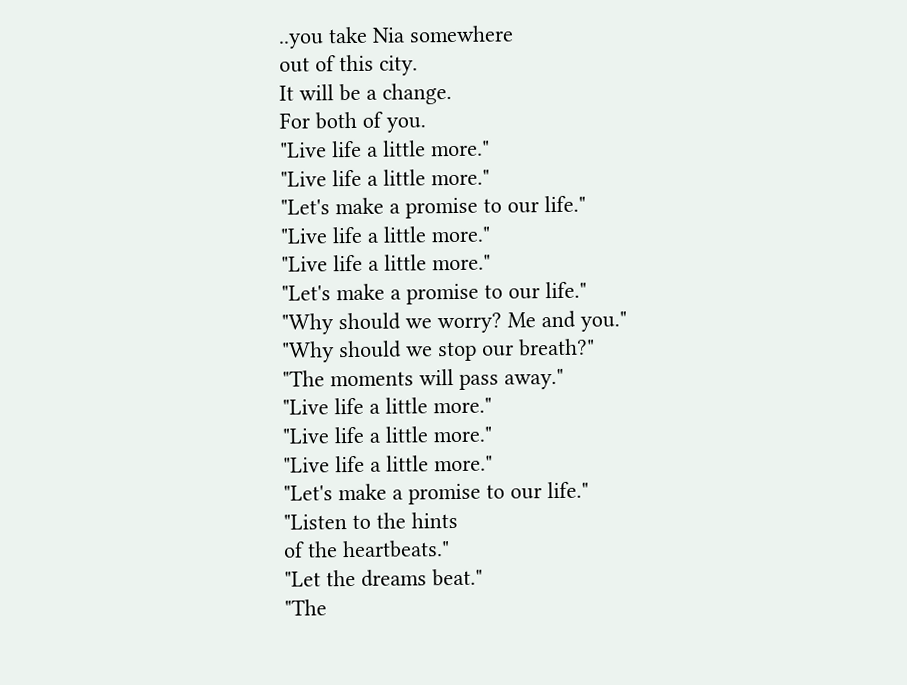..you take Nia somewhere
out of this city.
It will be a change.
For both of you.
"Live life a little more."
"Live life a little more."
"Let's make a promise to our life."
"Live life a little more."
"Live life a little more."
"Let's make a promise to our life."
"Why should we worry? Me and you."
"Why should we stop our breath?"
"The moments will pass away."
"Live life a little more."
"Live life a little more."
"Live life a little more."
"Let's make a promise to our life."
"Listen to the hints
of the heartbeats."
"Let the dreams beat."
"The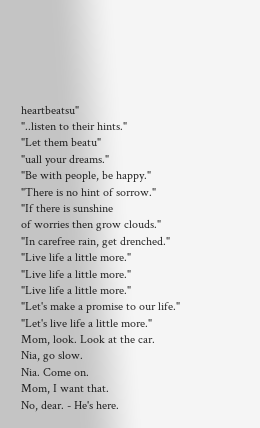heartbeatsu"
"..listen to their hints."
"Let them beatu"
"uall your dreams."
"Be with people, be happy."
"There is no hint of sorrow."
"If there is sunshine
of worries then grow clouds."
"In carefree rain, get drenched."
"Live life a little more."
"Live life a little more."
"Live life a little more."
"Let's make a promise to our life."
"Let's live life a little more."
Mom, look. Look at the car.
Nia, go slow.
Nia. Come on.
Mom, I want that.
No, dear. - He's here.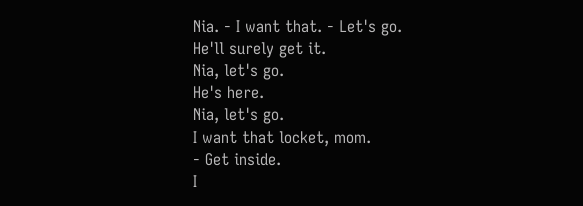Nia. - I want that. - Let's go.
He'll surely get it.
Nia, let's go.
He's here.
Nia, let's go.
I want that locket, mom.
- Get inside.
I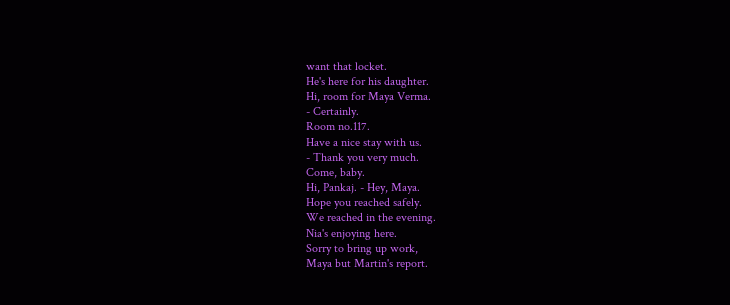want that locket.
He's here for his daughter.
Hi, room for Maya Verma.
- Certainly.
Room no.117.
Have a nice stay with us.
- Thank you very much.
Come, baby.
Hi, Pankaj. - Hey, Maya.
Hope you reached safely.
We reached in the evening.
Nia's enjoying here.
Sorry to bring up work,
Maya but Martin's report.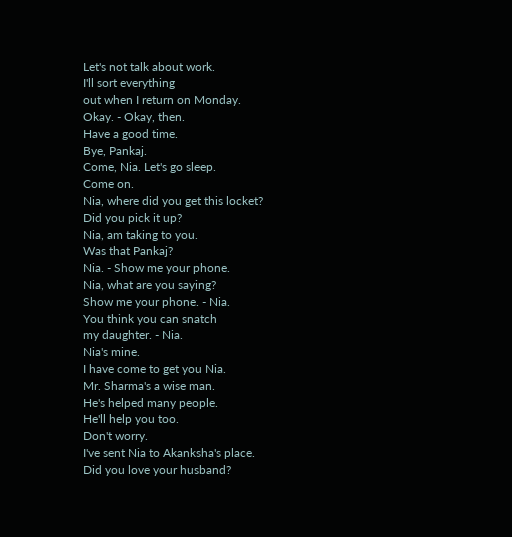Let's not talk about work.
I'll sort everything
out when I return on Monday.
Okay. - Okay, then.
Have a good time.
Bye, Pankaj.
Come, Nia. Let's go sleep.
Come on.
Nia, where did you get this locket?
Did you pick it up?
Nia, am taking to you.
Was that Pankaj?
Nia. - Show me your phone.
Nia, what are you saying?
Show me your phone. - Nia.
You think you can snatch
my daughter. - Nia.
Nia's mine.
I have come to get you Nia.
Mr. Sharma's a wise man.
He's helped many people.
He'll help you too.
Don't worry.
I've sent Nia to Akanksha's place.
Did you love your husband?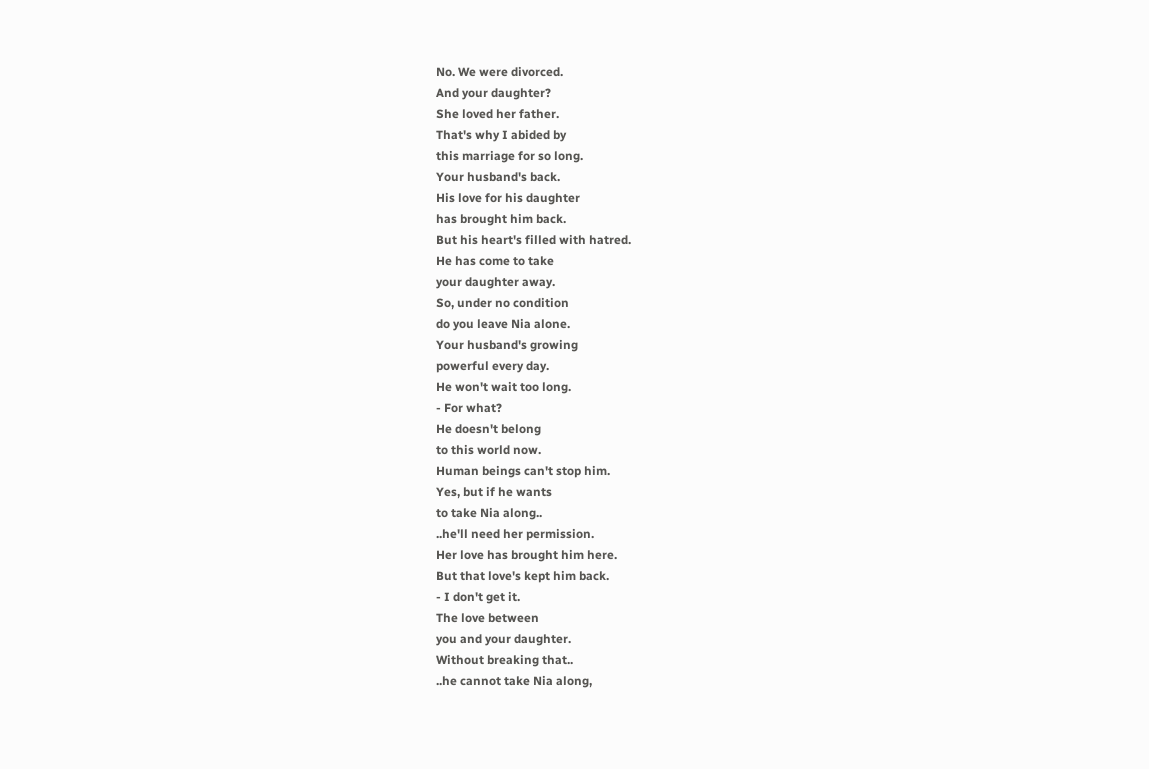No. We were divorced.
And your daughter?
She loved her father.
That's why I abided by
this marriage for so long.
Your husband's back.
His love for his daughter
has brought him back.
But his heart's filled with hatred.
He has come to take
your daughter away.
So, under no condition
do you leave Nia alone.
Your husband's growing
powerful every day.
He won't wait too long.
- For what?
He doesn't belong
to this world now.
Human beings can't stop him.
Yes, but if he wants
to take Nia along..
..he'll need her permission.
Her love has brought him here.
But that love's kept him back.
- I don't get it.
The love between
you and your daughter.
Without breaking that..
..he cannot take Nia along,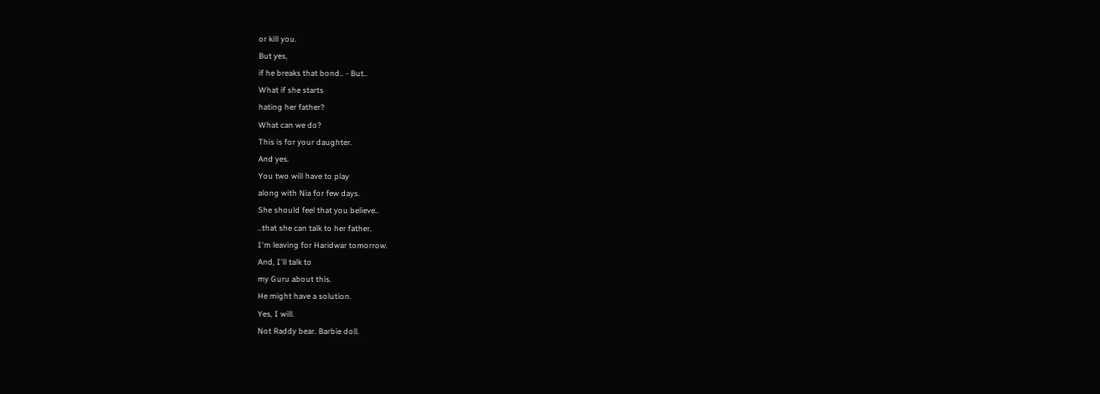or kill you.
But yes,
if he breaks that bond.. - But..
What if she starts
hating her father?
What can we do?
This is for your daughter.
And yes.
You two will have to play
along with Nia for few days.
She should feel that you believe..
..that she can talk to her father.
I'm leaving for Haridwar tomorrow.
And, I'll talk to
my Guru about this.
He might have a solution.
Yes, I will.
Not Raddy bear. Barbie doll.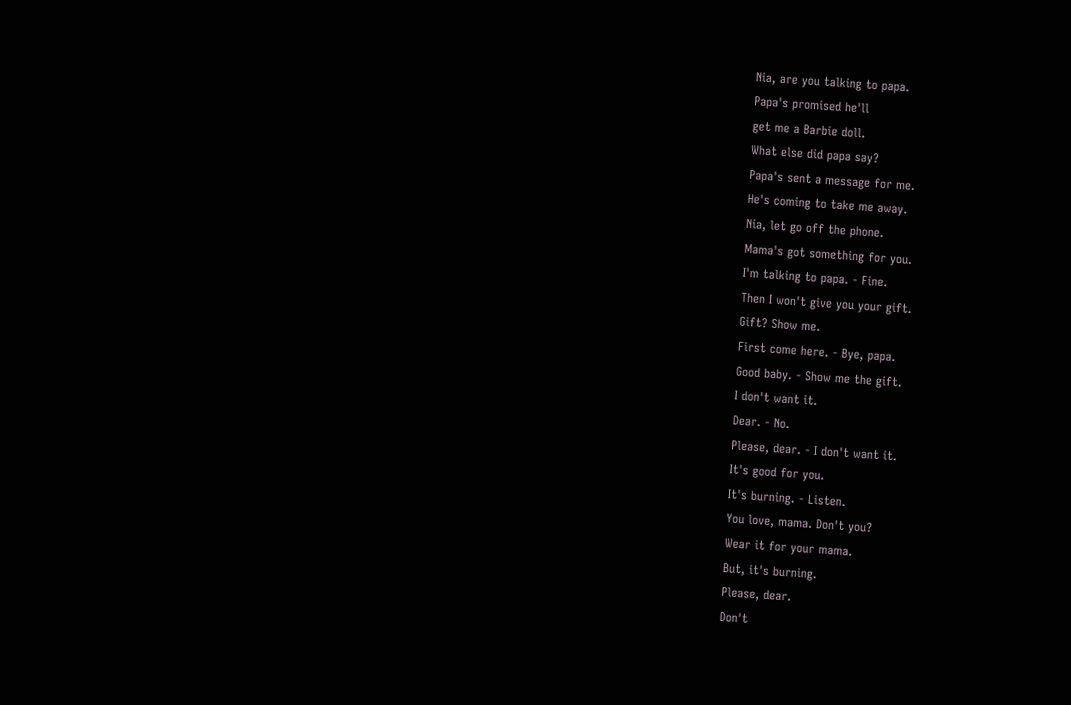Nia, are you talking to papa.
Papa's promised he'll
get me a Barbie doll.
What else did papa say?
Papa's sent a message for me.
He's coming to take me away.
Nia, let go off the phone.
Mama's got something for you.
I'm talking to papa. - Fine.
Then I won't give you your gift.
Gift? Show me.
First come here. - Bye, papa.
Good baby. - Show me the gift.
I don't want it.
Dear. - No.
Please, dear. - I don't want it.
It's good for you.
It's burning. - Listen.
You love, mama. Don't you?
Wear it for your mama.
But, it's burning.
Please, dear.
Don't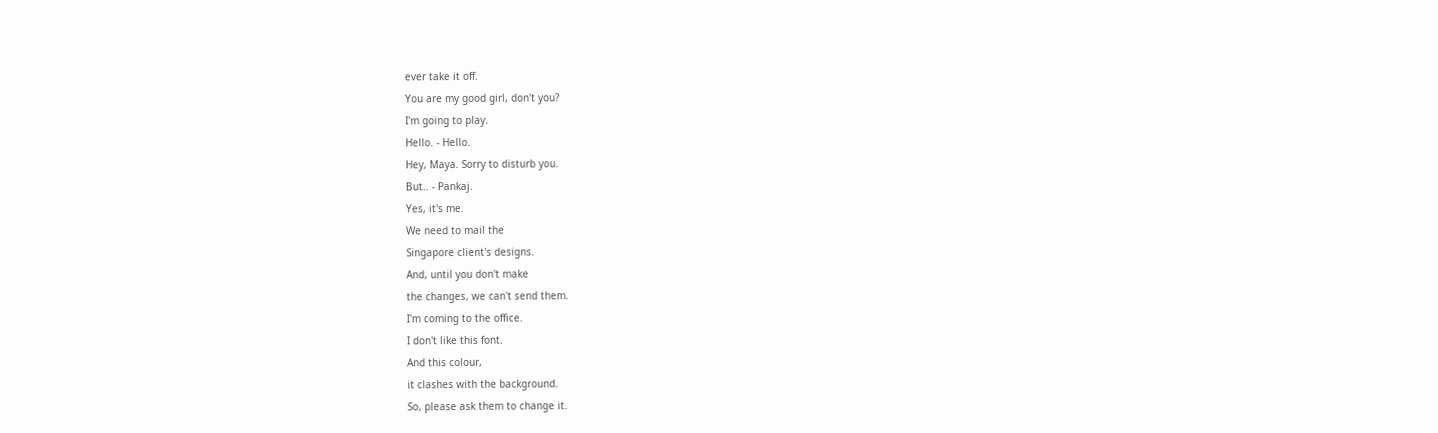ever take it off.
You are my good girl, don't you?
I'm going to play.
Hello. - Hello.
Hey, Maya. Sorry to disturb you.
But.. - Pankaj.
Yes, it's me.
We need to mail the
Singapore client's designs.
And, until you don't make
the changes, we can't send them.
I'm coming to the office.
I don't like this font.
And this colour,
it clashes with the background.
So, please ask them to change it.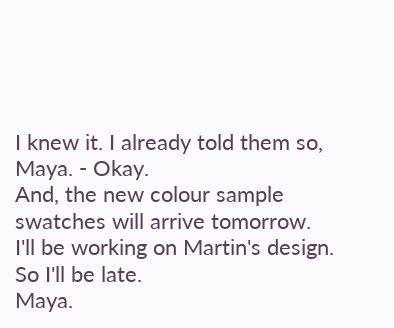I knew it. I already told them so,
Maya. - Okay.
And, the new colour sample
swatches will arrive tomorrow.
I'll be working on Martin's design.
So I'll be late.
Maya.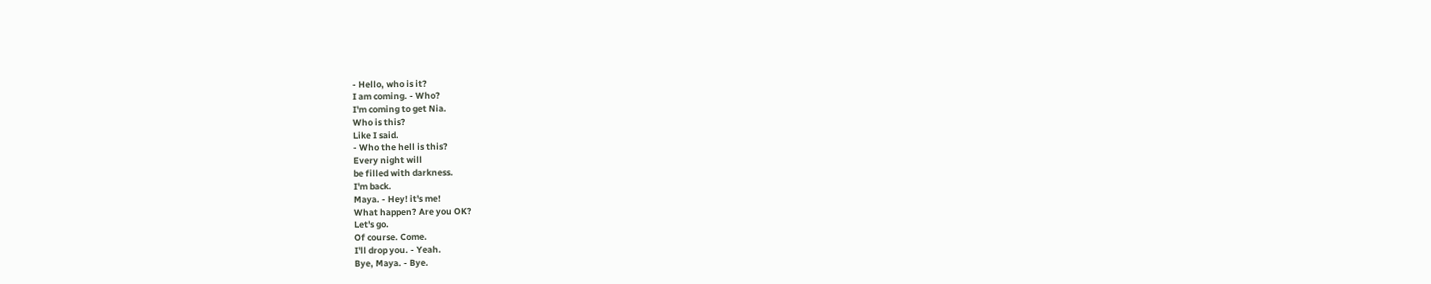- Hello, who is it?
I am coming. - Who?
I'm coming to get Nia.
Who is this?
Like I said.
- Who the hell is this?
Every night will
be filled with darkness.
I'm back.
Maya. - Hey! it's me!
What happen? Are you OK?
Let's go.
Of course. Come.
I'll drop you. - Yeah.
Bye, Maya. - Bye.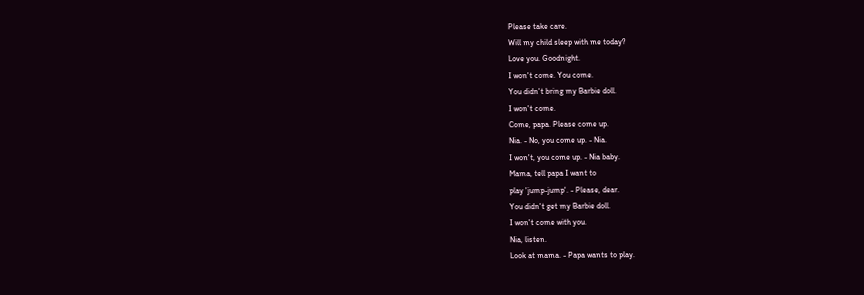Please take care.
Will my child sleep with me today?
Love you. Goodnight.
I won't come. You come.
You didn't bring my Barbie doll.
I won't come.
Come, papa. Please come up.
Nia. - No, you come up. - Nia.
I won't, you come up. - Nia baby.
Mama, tell papa I want to
play 'jump-jump'. - Please, dear.
You didn't get my Barbie doll.
I won't come with you.
Nia, listen.
Look at mama. - Papa wants to play.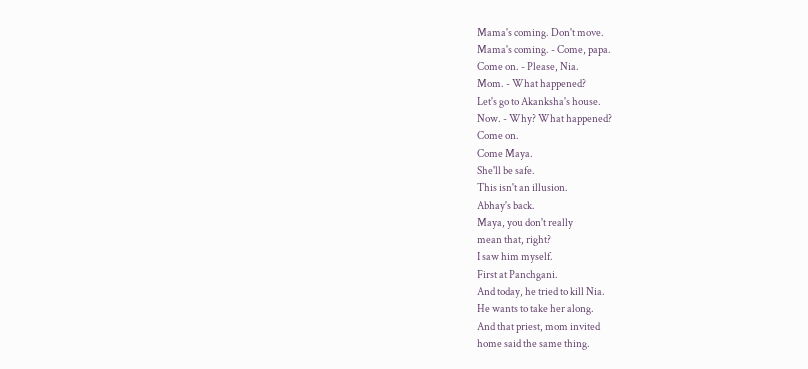Mama's coming. Don't move.
Mama's coming. - Come, papa.
Come on. - Please, Nia.
Mom. - What happened?
Let's go to Akanksha's house.
Now. - Why? What happened?
Come on.
Come Maya.
She'll be safe.
This isn't an illusion.
Abhay's back.
Maya, you don't really
mean that, right?
I saw him myself.
First at Panchgani.
And today, he tried to kill Nia.
He wants to take her along.
And that priest, mom invited
home said the same thing.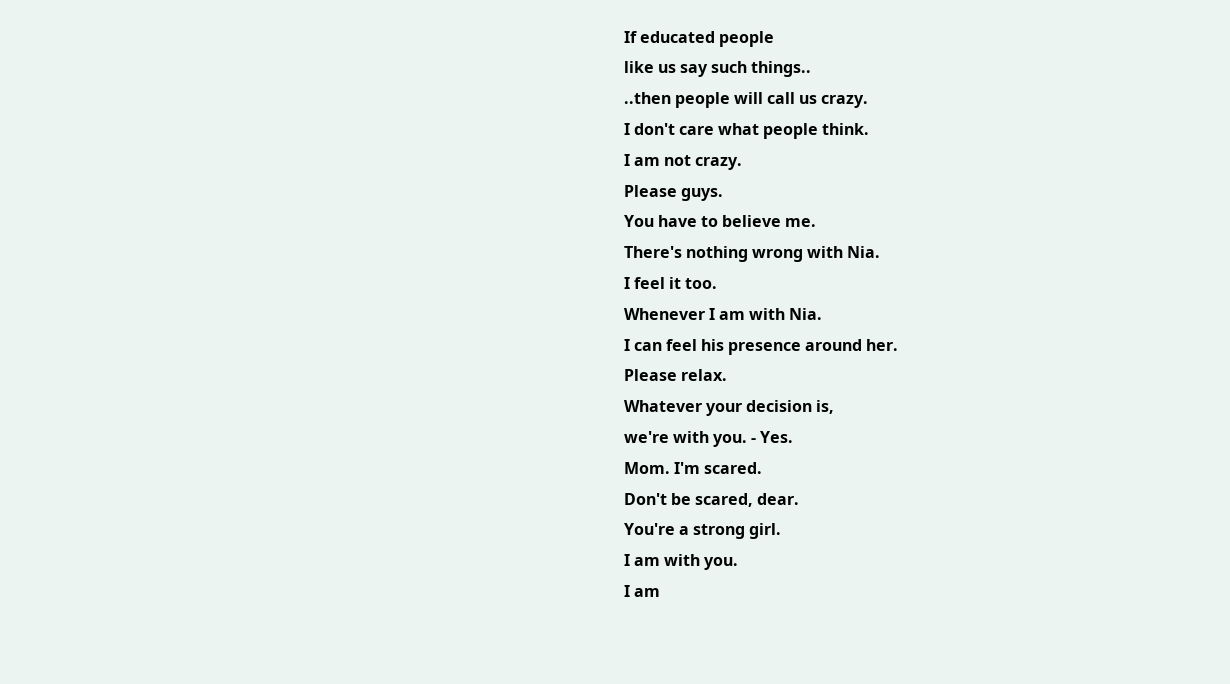If educated people
like us say such things..
..then people will call us crazy.
I don't care what people think.
I am not crazy.
Please guys.
You have to believe me.
There's nothing wrong with Nia.
I feel it too.
Whenever I am with Nia.
I can feel his presence around her.
Please relax.
Whatever your decision is,
we're with you. - Yes.
Mom. I'm scared.
Don't be scared, dear.
You're a strong girl.
I am with you.
I am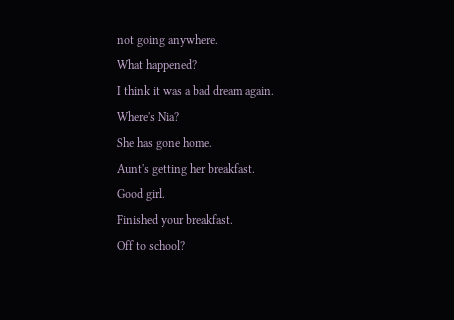not going anywhere.
What happened?
I think it was a bad dream again.
Where's Nia?
She has gone home.
Aunt's getting her breakfast.
Good girl.
Finished your breakfast.
Off to school?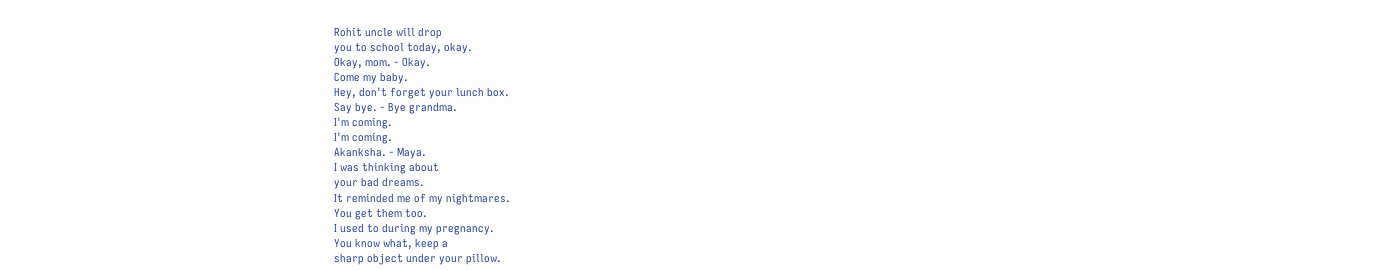Rohit uncle will drop
you to school today, okay.
Okay, mom. - Okay.
Come my baby.
Hey, don't forget your lunch box.
Say bye. - Bye grandma.
I'm coming.
I'm coming.
Akanksha. - Maya.
I was thinking about
your bad dreams.
It reminded me of my nightmares.
You get them too.
I used to during my pregnancy.
You know what, keep a
sharp object under your pillow.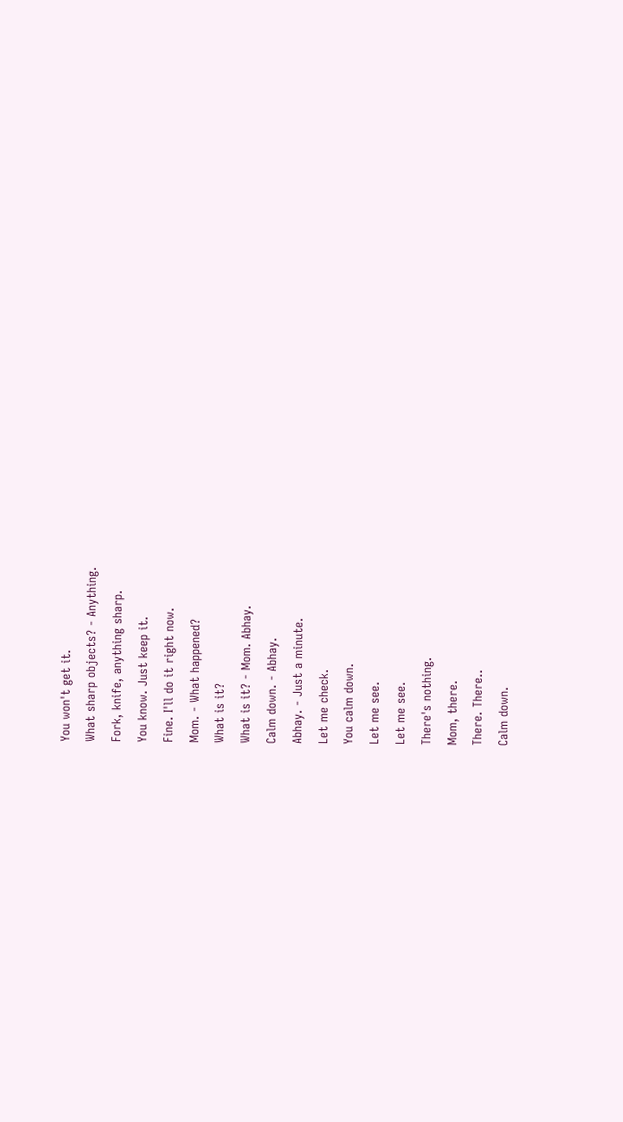You won't get it.
What sharp objects? - Anything.
Fork, knife, anything sharp.
You know. Just keep it.
Fine. I'll do it right now.
Mom. - What happened?
What is it?
What is it? - Mom. Abhay.
Calm down. - Abhay.
Abhay. - Just a minute.
Let me check.
You calm down.
Let me see.
Let me see.
There's nothing.
Mom, there.
There. There..
Calm down.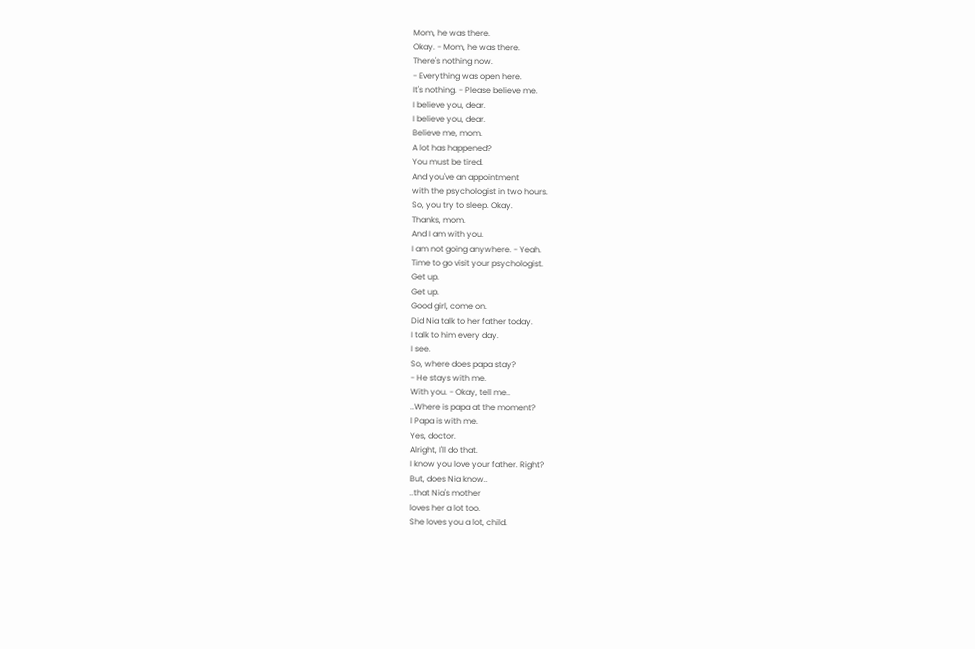Mom, he was there.
Okay. - Mom, he was there.
There's nothing now.
- Everything was open here.
It's nothing. - Please believe me.
I believe you, dear.
I believe you, dear.
Believe me, mom.
A lot has happened?
You must be tired.
And you've an appointment
with the psychologist in two hours.
So, you try to sleep. Okay.
Thanks, mom.
And I am with you.
I am not going anywhere. - Yeah.
Time to go visit your psychologist.
Get up.
Get up.
Good girl, come on.
Did Nia talk to her father today.
I talk to him every day.
I see.
So, where does papa stay?
- He stays with me.
With you. - Okay, tell me..
..Where is papa at the moment?
l Papa is with me.
Yes, doctor.
Alright, I'll do that.
I know you love your father. Right?
But, does Nia know..
..that Nia's mother
loves her a lot too.
She loves you a lot, child.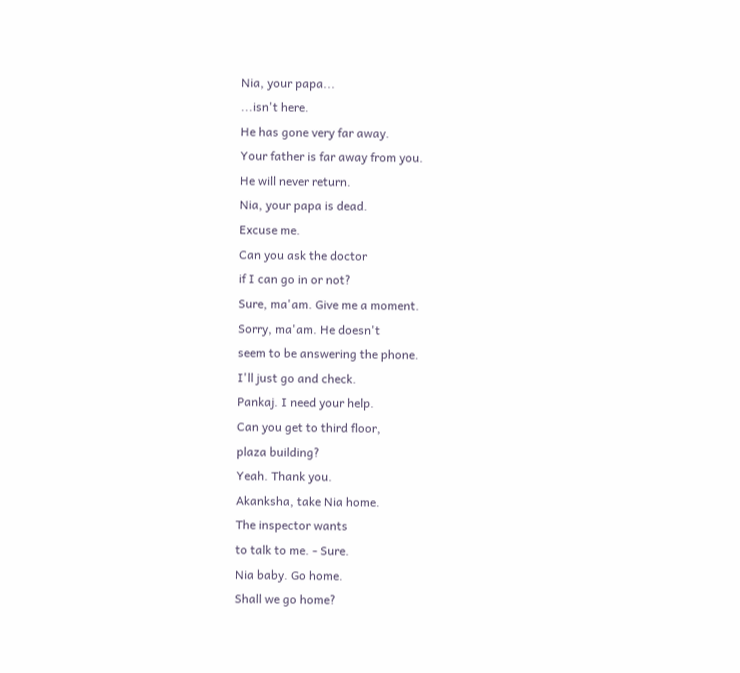Nia, your papa...
...isn't here.
He has gone very far away.
Your father is far away from you.
He will never return.
Nia, your papa is dead.
Excuse me.
Can you ask the doctor
if I can go in or not?
Sure, ma'am. Give me a moment.
Sorry, ma'am. He doesn't
seem to be answering the phone.
I'll just go and check.
Pankaj. I need your help.
Can you get to third floor,
plaza building?
Yeah. Thank you.
Akanksha, take Nia home.
The inspector wants
to talk to me. - Sure.
Nia baby. Go home.
Shall we go home?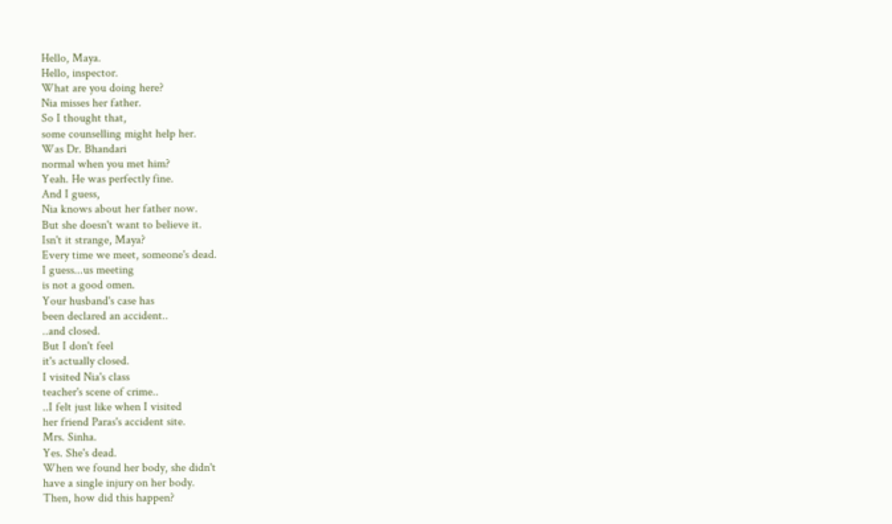Hello, Maya.
Hello, inspector.
What are you doing here?
Nia misses her father.
So I thought that,
some counselling might help her.
Was Dr. Bhandari
normal when you met him?
Yeah. He was perfectly fine.
And I guess,
Nia knows about her father now.
But she doesn't want to believe it.
Isn't it strange, Maya?
Every time we meet, someone's dead.
I guess...us meeting
is not a good omen.
Your husband's case has
been declared an accident..
..and closed.
But I don't feel
it's actually closed.
I visited Nia's class
teacher's scene of crime..
..I felt just like when I visited
her friend Paras's accident site.
Mrs. Sinha.
Yes. She's dead.
When we found her body, she didn't
have a single injury on her body.
Then, how did this happen?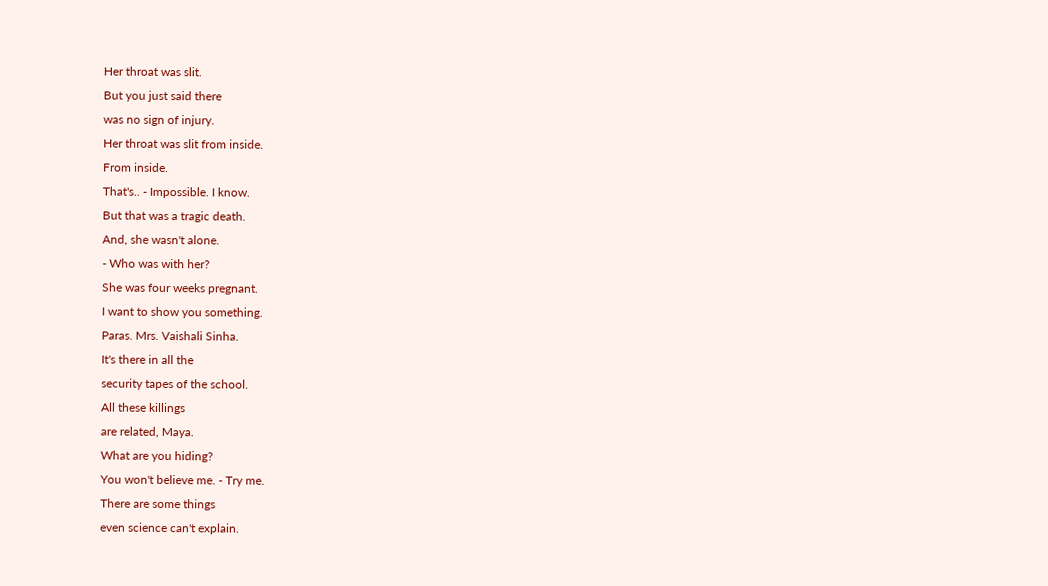Her throat was slit.
But you just said there
was no sign of injury.
Her throat was slit from inside.
From inside.
That's.. - Impossible. I know.
But that was a tragic death.
And, she wasn't alone.
- Who was with her?
She was four weeks pregnant.
I want to show you something.
Paras. Mrs. Vaishali Sinha.
It's there in all the
security tapes of the school.
All these killings
are related, Maya.
What are you hiding?
You won't believe me. - Try me.
There are some things
even science can't explain.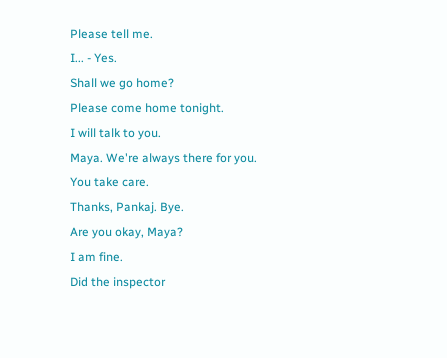Please tell me.
I... - Yes.
Shall we go home?
Please come home tonight.
I will talk to you.
Maya. We're always there for you.
You take care.
Thanks, Pankaj. Bye.
Are you okay, Maya?
I am fine.
Did the inspector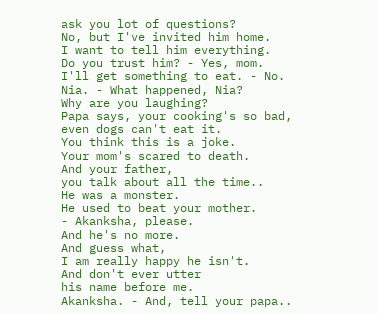ask you lot of questions?
No, but I've invited him home.
I want to tell him everything.
Do you trust him? - Yes, mom.
I'll get something to eat. - No.
Nia. - What happened, Nia?
Why are you laughing?
Papa says, your cooking's so bad,
even dogs can't eat it.
You think this is a joke.
Your mom's scared to death.
And your father,
you talk about all the time..
He was a monster.
He used to beat your mother.
- Akanksha, please.
And he's no more.
And guess what,
I am really happy he isn't.
And don't ever utter
his name before me.
Akanksha. - And, tell your papa..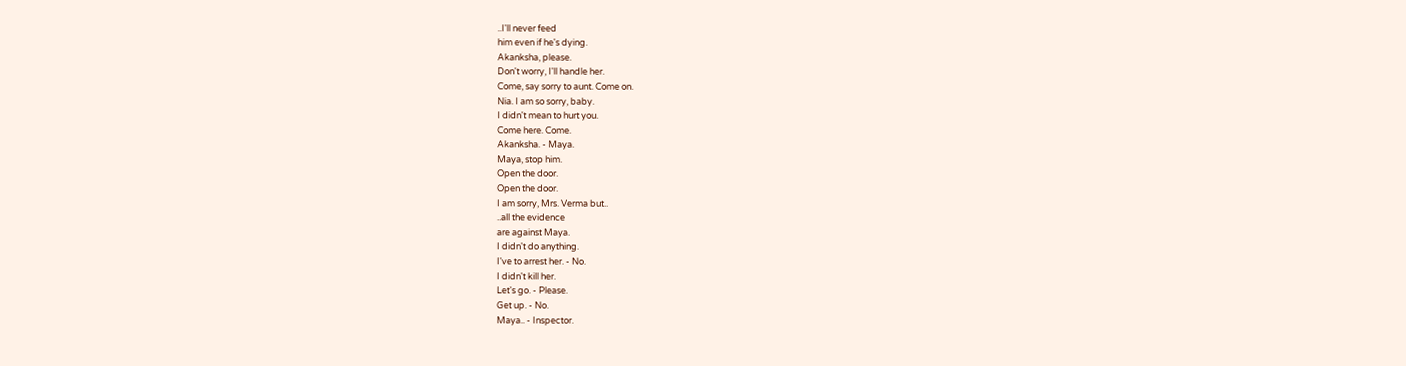..I'll never feed
him even if he's dying.
Akanksha, please.
Don't worry, I'll handle her.
Come, say sorry to aunt. Come on.
Nia. I am so sorry, baby.
I didn't mean to hurt you.
Come here. Come.
Akanksha. - Maya.
Maya, stop him.
Open the door.
Open the door.
I am sorry, Mrs. Verma but..
..all the evidence
are against Maya.
I didn't do anything.
I've to arrest her. - No.
I didn't kill her.
Let's go. - Please.
Get up. - No.
Maya.. - Inspector.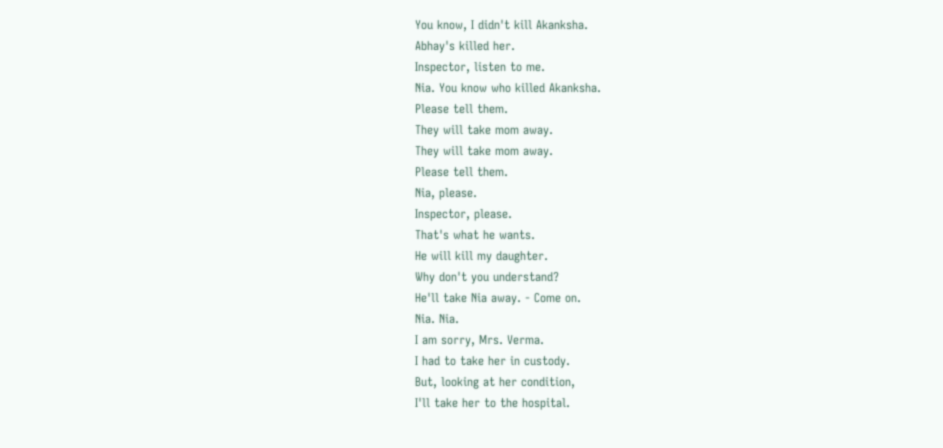You know, I didn't kill Akanksha.
Abhay's killed her.
Inspector, listen to me.
Nia. You know who killed Akanksha.
Please tell them.
They will take mom away.
They will take mom away.
Please tell them.
Nia, please.
Inspector, please.
That's what he wants.
He will kill my daughter.
Why don't you understand?
He'll take Nia away. - Come on.
Nia. Nia.
I am sorry, Mrs. Verma.
I had to take her in custody.
But, looking at her condition,
I'll take her to the hospital.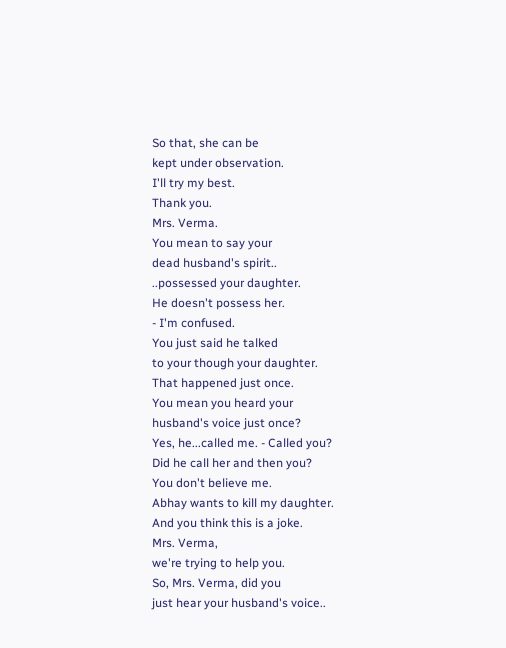So that, she can be
kept under observation.
I'll try my best.
Thank you.
Mrs. Verma.
You mean to say your
dead husband's spirit..
..possessed your daughter.
He doesn't possess her.
- I'm confused.
You just said he talked
to your though your daughter.
That happened just once.
You mean you heard your
husband's voice just once?
Yes, he...called me. - Called you?
Did he call her and then you?
You don't believe me.
Abhay wants to kill my daughter.
And you think this is a joke.
Mrs. Verma,
we're trying to help you.
So, Mrs. Verma, did you
just hear your husband's voice..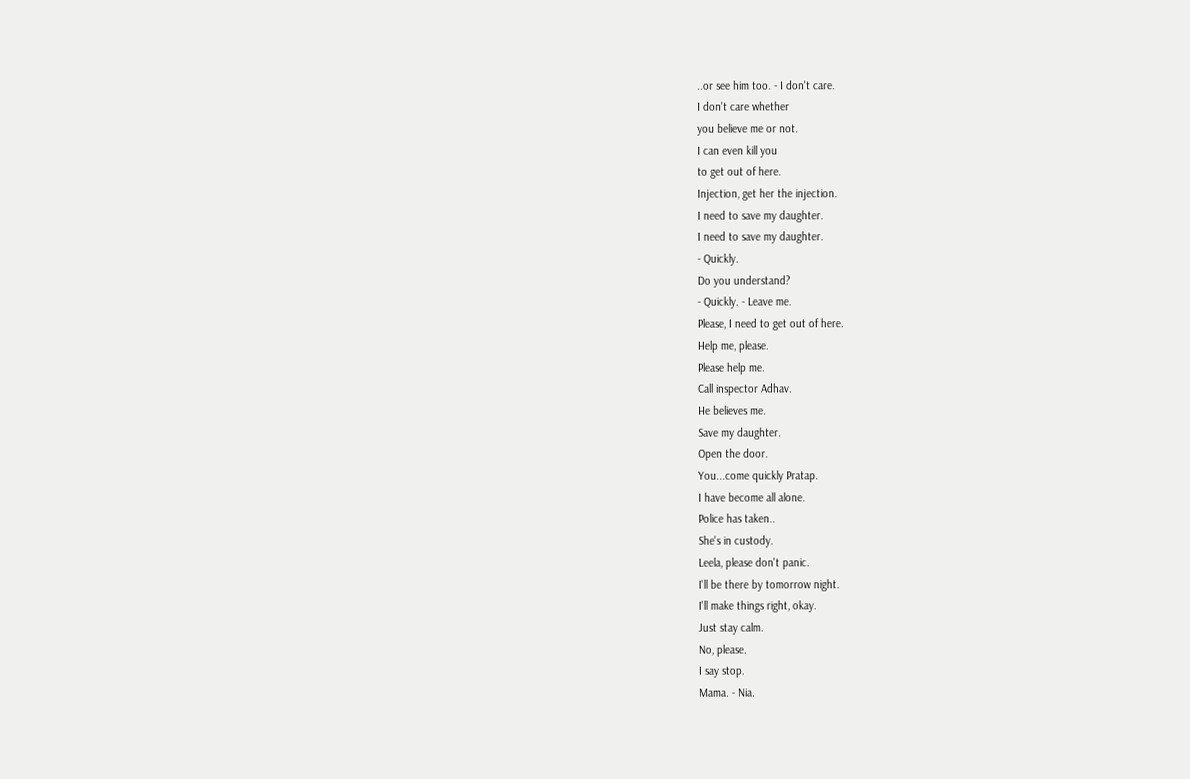..or see him too. - I don't care.
I don't care whether
you believe me or not.
I can even kill you
to get out of here.
Injection, get her the injection.
I need to save my daughter.
I need to save my daughter.
- Quickly.
Do you understand?
- Quickly. - Leave me.
Please, I need to get out of here.
Help me, please.
Please help me.
Call inspector Adhav.
He believes me.
Save my daughter.
Open the door.
You...come quickly Pratap.
I have become all alone.
Police has taken..
She's in custody.
Leela, please don't panic.
I'll be there by tomorrow night.
I'll make things right, okay.
Just stay calm.
No, please.
I say stop.
Mama. - Nia.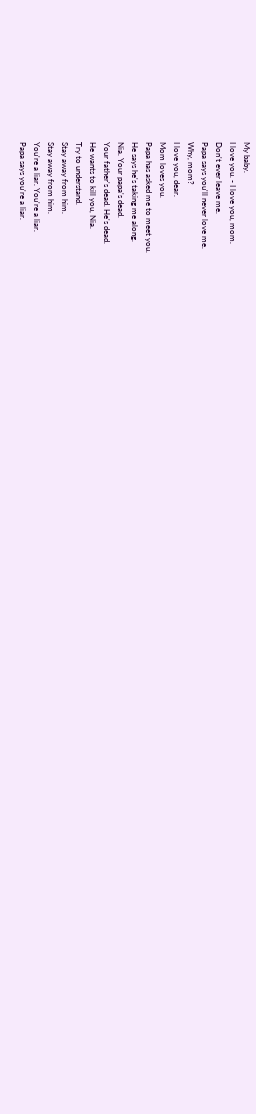My baby.
I love you. - I love you, mom.
Don't ever leave me.
Papa says you'll never love me.
Why, mom?
I love you, dear.
Mom loves you.
Papa has asked me to meet you.
He says he's taking me along.
Nia. Your papa's dead.
Your father's dead. He's dead.
He wants to kill you, Nia.
Try to understand.
Stay away from him.
Stay away from him.
You're a liar. You're a liar.
Papa says you're a liar.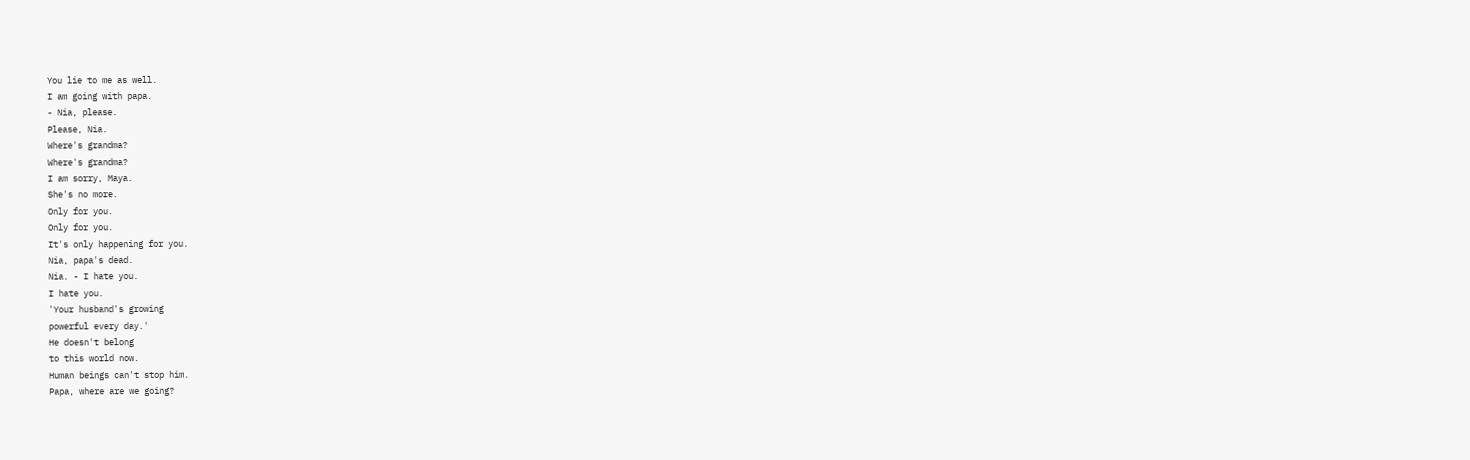You lie to me as well.
I am going with papa.
- Nia, please.
Please, Nia.
Where's grandma?
Where's grandma?
I am sorry, Maya.
She's no more.
Only for you.
Only for you.
It's only happening for you.
Nia, papa's dead.
Nia. - I hate you.
I hate you.
'Your husband's growing
powerful every day.'
He doesn't belong
to this world now.
Human beings can't stop him.
Papa, where are we going?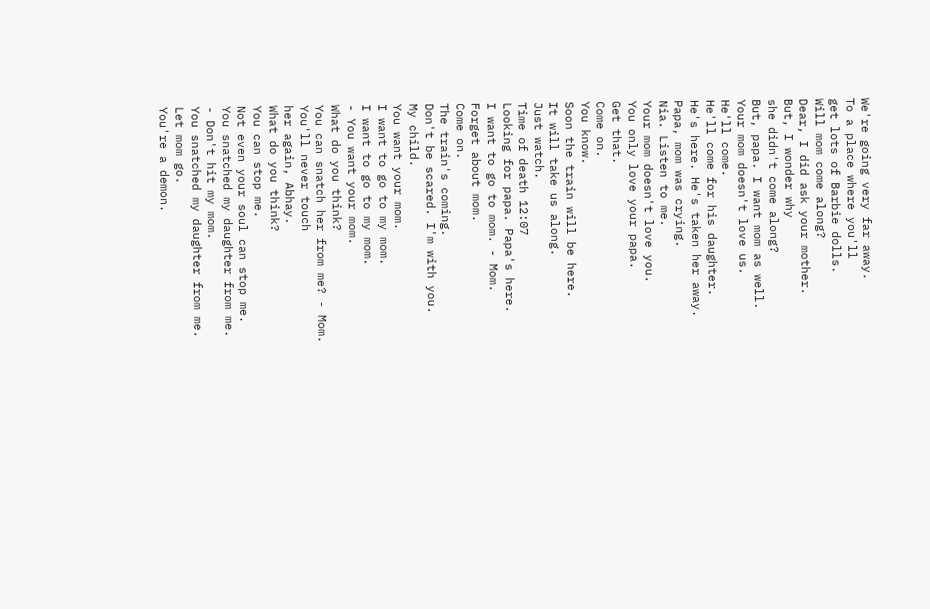We're going very far away.
To a place where you'll
get lots of Barbie dolls.
Will mom come along?
Dear, I did ask your mother.
But, I wonder why
she didn't come along?
But, papa. I want mom as well.
Your mom doesn't love us.
He'll come.
He'll come for his daughter.
He's here. He's taken her away.
Papa, mom was crying.
Nia. Listen to me.
Your mom doesn't love you.
You only love your papa.
Get that.
Come on.
You know.
Soon the train will be here.
It will take us along.
Just watch.
Time of death 12:07
Looking for papa. Papa's here.
I want to go to mom. - Mom.
Forget about mom.
Come on.
The train's coming.
Don't be scared. I'm with you.
My child.
You want your mom.
I want to go to my mom.
I want to go to my mom.
- You want your mom.
What do you think?
You can snatch her from me? - Mom.
You'll never touch
her again, Abhay.
What do you think?
You can stop me.
Not even your soul can stop me.
You snatched my daughter from me.
- Don't hit my mom.
You snatched my daughter from me.
Let mom go.
You're a demon.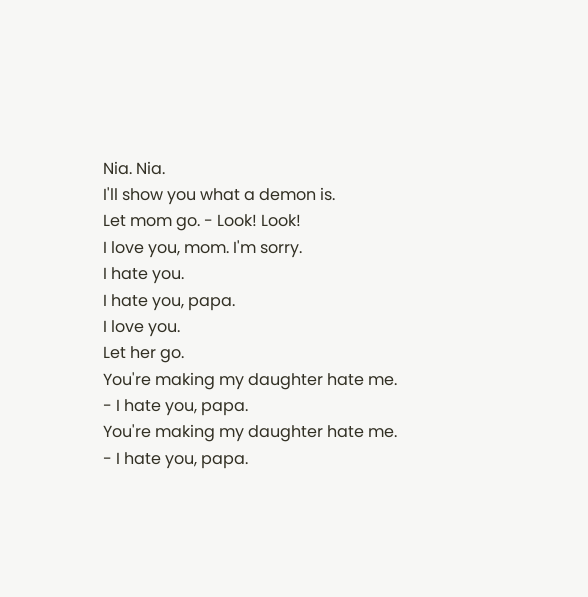Nia. Nia.
I'll show you what a demon is.
Let mom go. - Look! Look!
I love you, mom. I'm sorry.
I hate you.
I hate you, papa.
I love you.
Let her go.
You're making my daughter hate me.
- I hate you, papa.
You're making my daughter hate me.
- I hate you, papa.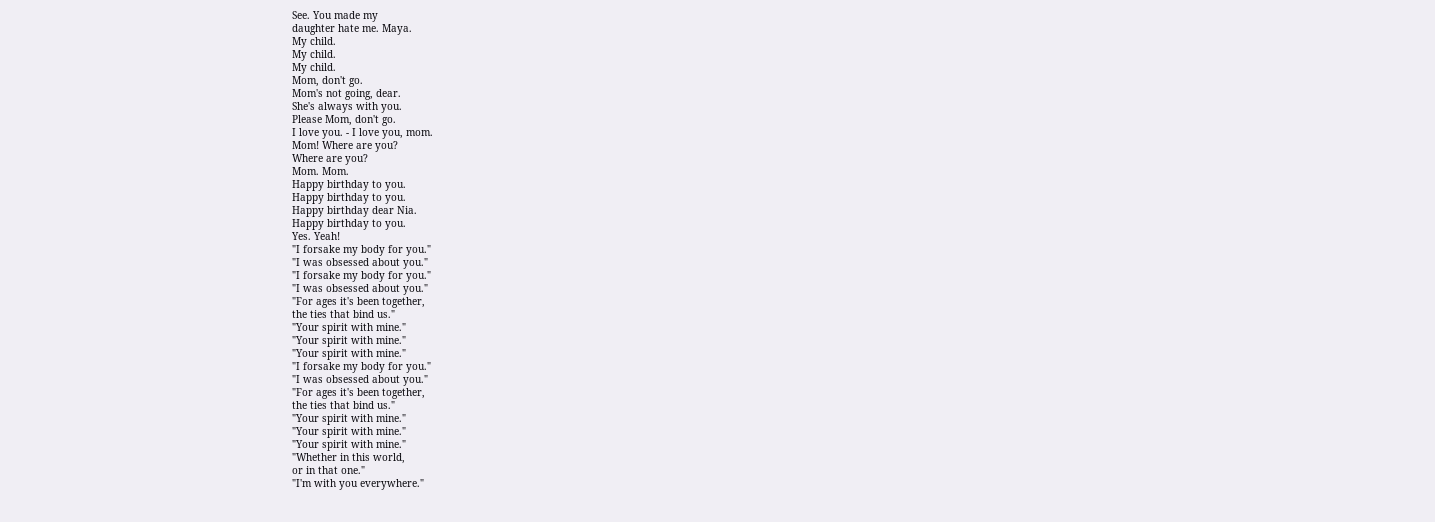See. You made my
daughter hate me. Maya.
My child.
My child.
My child.
Mom, don't go.
Mom's not going, dear.
She's always with you.
Please Mom, don't go.
I love you. - I love you, mom.
Mom! Where are you?
Where are you?
Mom. Mom.
Happy birthday to you.
Happy birthday to you.
Happy birthday dear Nia.
Happy birthday to you.
Yes. Yeah!
"I forsake my body for you."
"I was obsessed about you."
"I forsake my body for you."
"I was obsessed about you."
"For ages it's been together,
the ties that bind us."
"Your spirit with mine."
"Your spirit with mine."
"Your spirit with mine."
"I forsake my body for you."
"I was obsessed about you."
"For ages it's been together,
the ties that bind us."
"Your spirit with mine."
"Your spirit with mine."
"Your spirit with mine."
"Whether in this world,
or in that one."
"I'm with you everywhere."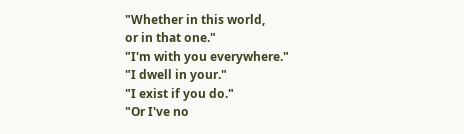"Whether in this world,
or in that one."
"I'm with you everywhere."
"I dwell in your."
"I exist if you do."
"Or I've no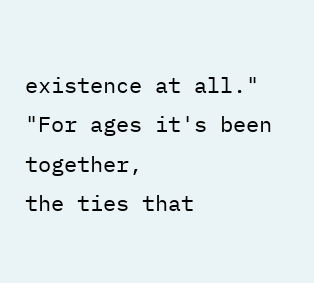existence at all."
"For ages it's been together,
the ties that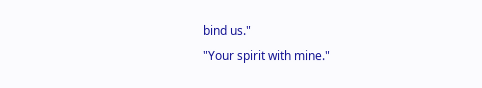bind us."
"Your spirit with mine."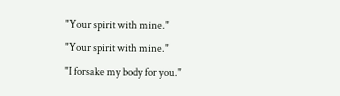"Your spirit with mine."
"Your spirit with mine."
"I forsake my body for you."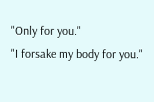"Only for you."
"I forsake my body for you."